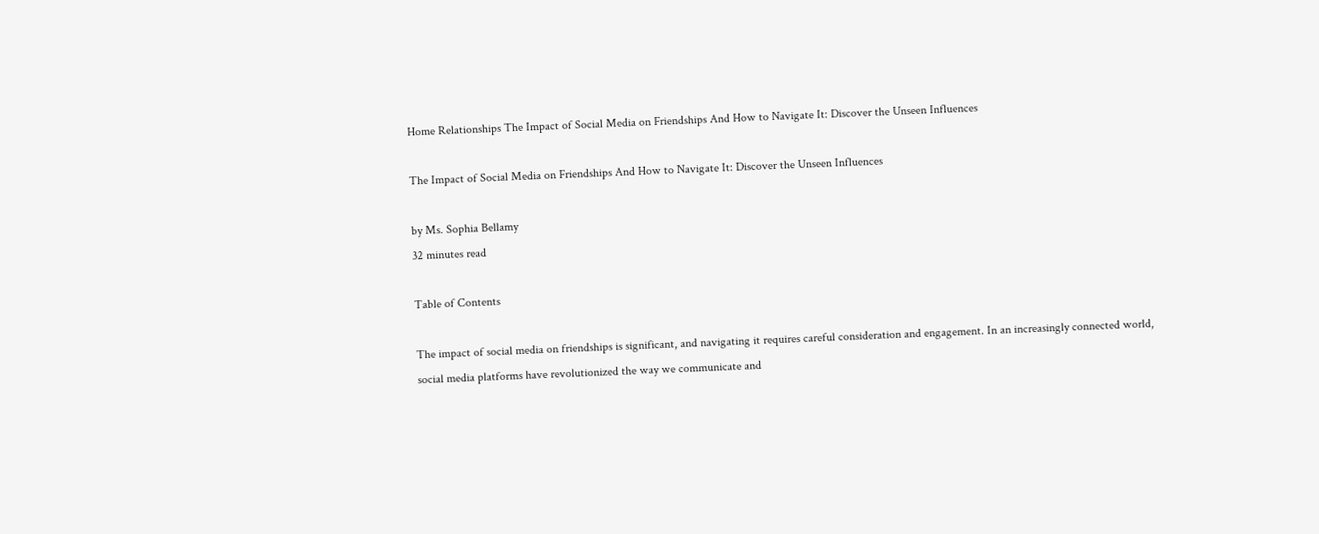Home Relationships The Impact of Social Media on Friendships And How to Navigate It: Discover the Unseen Influences

The Impact of Social Media on Friendships And How to Navigate It: Discover the Unseen Influences

by Ms. Sophia Bellamy
32 minutes read

Table of Contents

The impact of social media on friendships is significant, and navigating it requires careful consideration and engagement. In an increasingly connected world, social media platforms have revolutionized the way we communicate and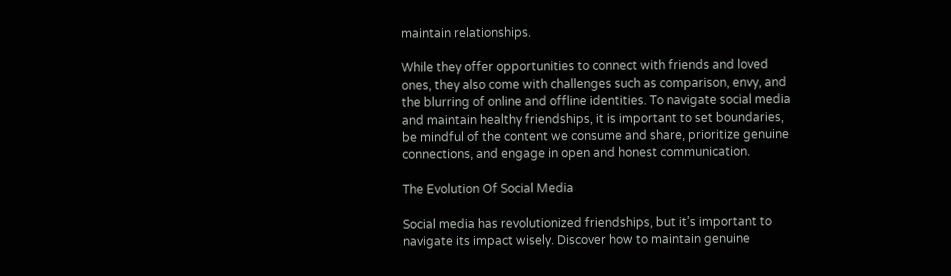maintain relationships.

While they offer opportunities to connect with friends and loved ones, they also come with challenges such as comparison, envy, and the blurring of online and offline identities. To navigate social media and maintain healthy friendships, it is important to set boundaries, be mindful of the content we consume and share, prioritize genuine connections, and engage in open and honest communication.

The Evolution Of Social Media

Social media has revolutionized friendships, but it’s important to navigate its impact wisely. Discover how to maintain genuine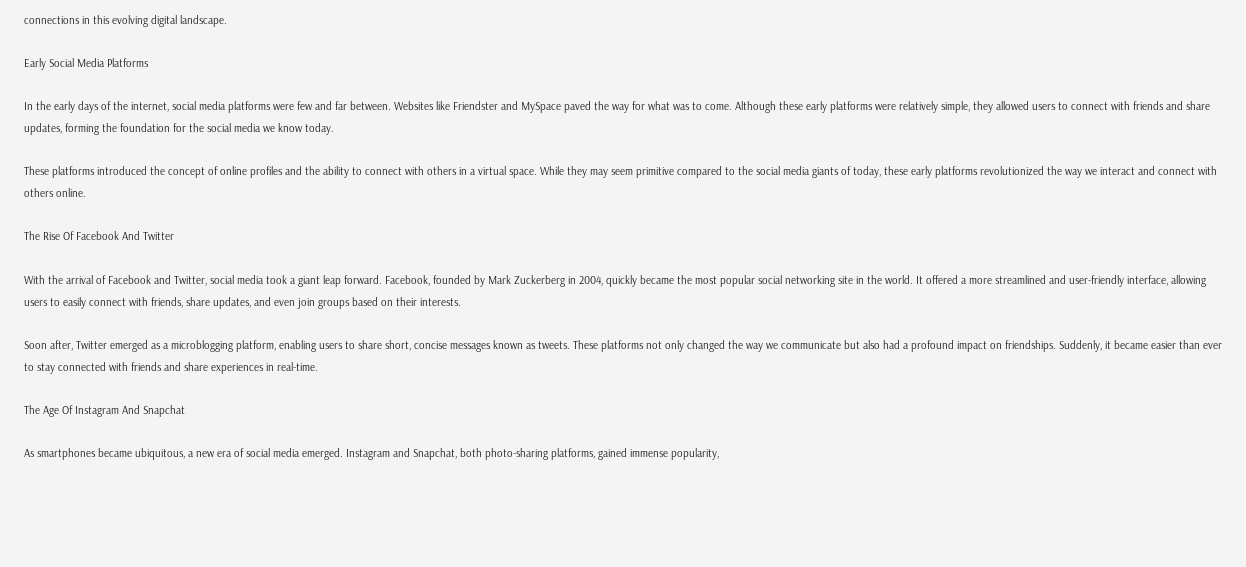connections in this evolving digital landscape.

Early Social Media Platforms

In the early days of the internet, social media platforms were few and far between. Websites like Friendster and MySpace paved the way for what was to come. Although these early platforms were relatively simple, they allowed users to connect with friends and share updates, forming the foundation for the social media we know today.

These platforms introduced the concept of online profiles and the ability to connect with others in a virtual space. While they may seem primitive compared to the social media giants of today, these early platforms revolutionized the way we interact and connect with others online.

The Rise Of Facebook And Twitter

With the arrival of Facebook and Twitter, social media took a giant leap forward. Facebook, founded by Mark Zuckerberg in 2004, quickly became the most popular social networking site in the world. It offered a more streamlined and user-friendly interface, allowing users to easily connect with friends, share updates, and even join groups based on their interests.

Soon after, Twitter emerged as a microblogging platform, enabling users to share short, concise messages known as tweets. These platforms not only changed the way we communicate but also had a profound impact on friendships. Suddenly, it became easier than ever to stay connected with friends and share experiences in real-time.

The Age Of Instagram And Snapchat

As smartphones became ubiquitous, a new era of social media emerged. Instagram and Snapchat, both photo-sharing platforms, gained immense popularity,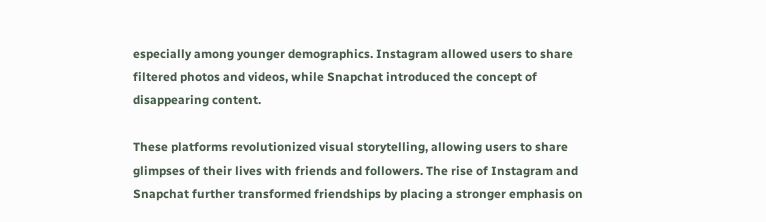especially among younger demographics. Instagram allowed users to share filtered photos and videos, while Snapchat introduced the concept of disappearing content.

These platforms revolutionized visual storytelling, allowing users to share glimpses of their lives with friends and followers. The rise of Instagram and Snapchat further transformed friendships by placing a stronger emphasis on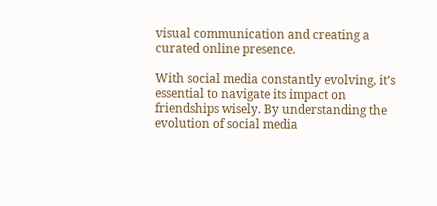visual communication and creating a curated online presence.

With social media constantly evolving, it’s essential to navigate its impact on friendships wisely. By understanding the evolution of social media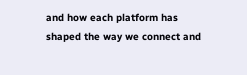and how each platform has shaped the way we connect and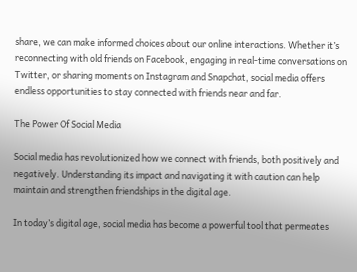share, we can make informed choices about our online interactions. Whether it’s reconnecting with old friends on Facebook, engaging in real-time conversations on Twitter, or sharing moments on Instagram and Snapchat, social media offers endless opportunities to stay connected with friends near and far.

The Power Of Social Media

Social media has revolutionized how we connect with friends, both positively and negatively. Understanding its impact and navigating it with caution can help maintain and strengthen friendships in the digital age.

In today’s digital age, social media has become a powerful tool that permeates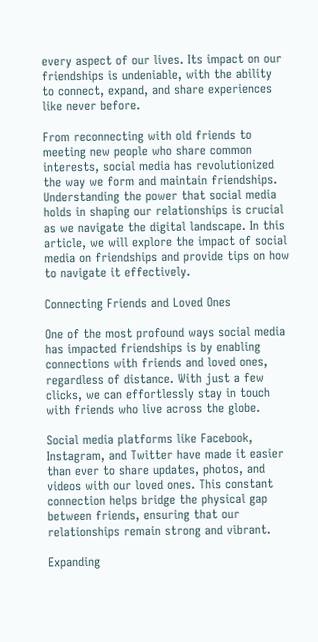every aspect of our lives. Its impact on our friendships is undeniable, with the ability to connect, expand, and share experiences like never before.

From reconnecting with old friends to meeting new people who share common interests, social media has revolutionized the way we form and maintain friendships. Understanding the power that social media holds in shaping our relationships is crucial as we navigate the digital landscape. In this article, we will explore the impact of social media on friendships and provide tips on how to navigate it effectively.

Connecting Friends and Loved Ones

One of the most profound ways social media has impacted friendships is by enabling connections with friends and loved ones, regardless of distance. With just a few clicks, we can effortlessly stay in touch with friends who live across the globe.

Social media platforms like Facebook, Instagram, and Twitter have made it easier than ever to share updates, photos, and videos with our loved ones. This constant connection helps bridge the physical gap between friends, ensuring that our relationships remain strong and vibrant.

Expanding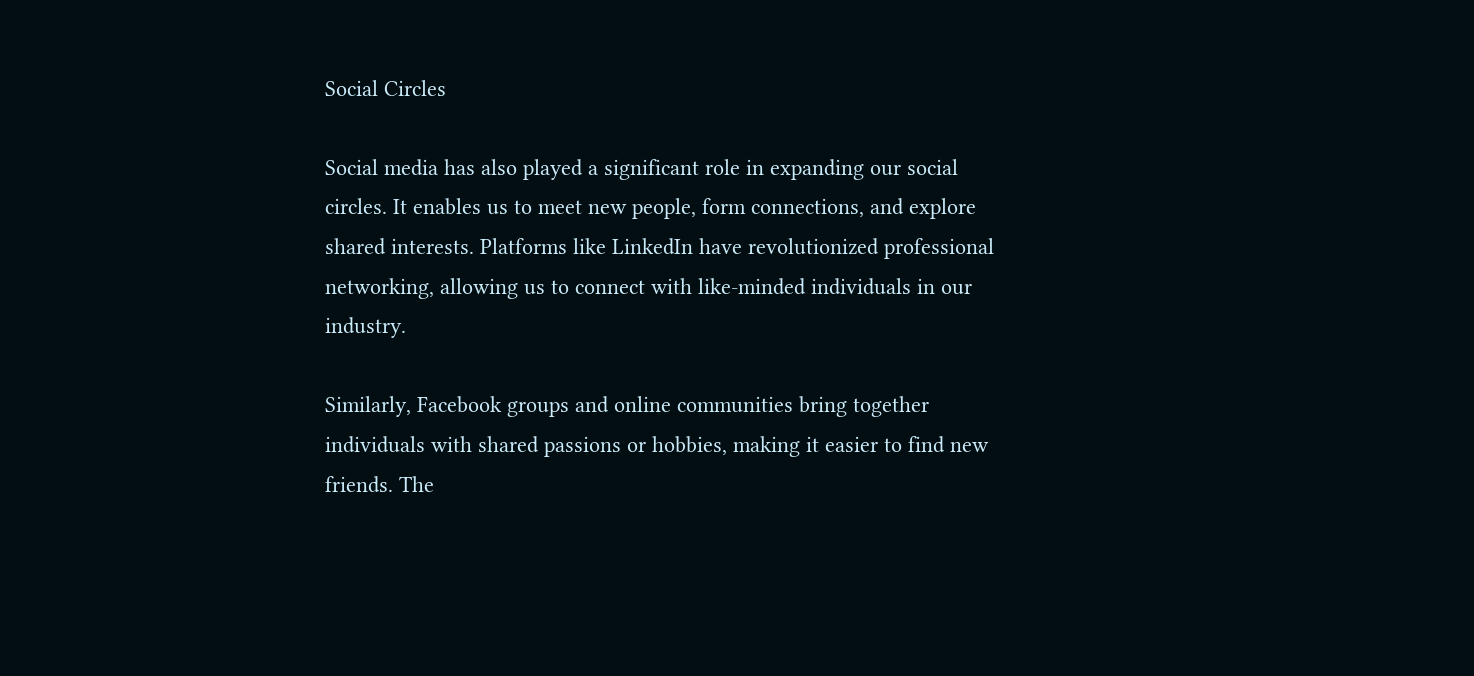Social Circles

Social media has also played a significant role in expanding our social circles. It enables us to meet new people, form connections, and explore shared interests. Platforms like LinkedIn have revolutionized professional networking, allowing us to connect with like-minded individuals in our industry.

Similarly, Facebook groups and online communities bring together individuals with shared passions or hobbies, making it easier to find new friends. The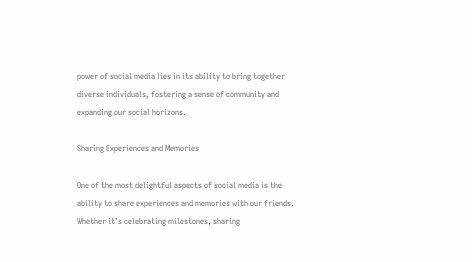power of social media lies in its ability to bring together diverse individuals, fostering a sense of community and expanding our social horizons.

Sharing Experiences and Memories

One of the most delightful aspects of social media is the ability to share experiences and memories with our friends. Whether it’s celebrating milestones, sharing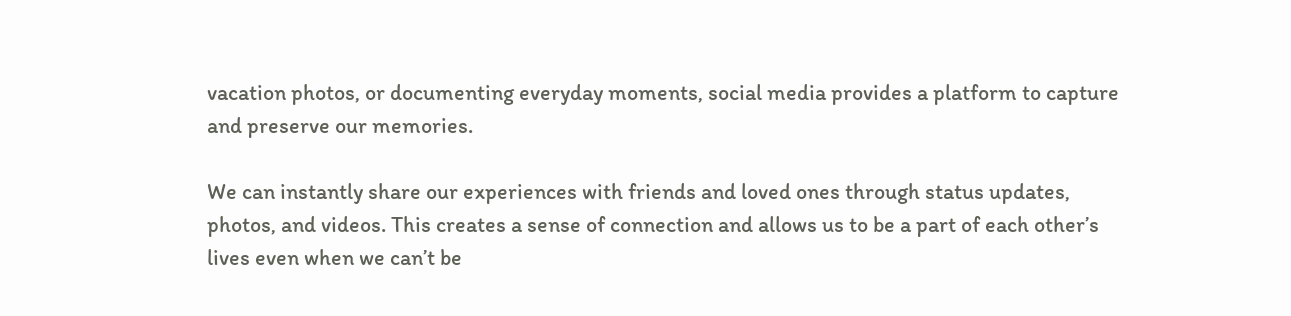vacation photos, or documenting everyday moments, social media provides a platform to capture and preserve our memories.

We can instantly share our experiences with friends and loved ones through status updates, photos, and videos. This creates a sense of connection and allows us to be a part of each other’s lives even when we can’t be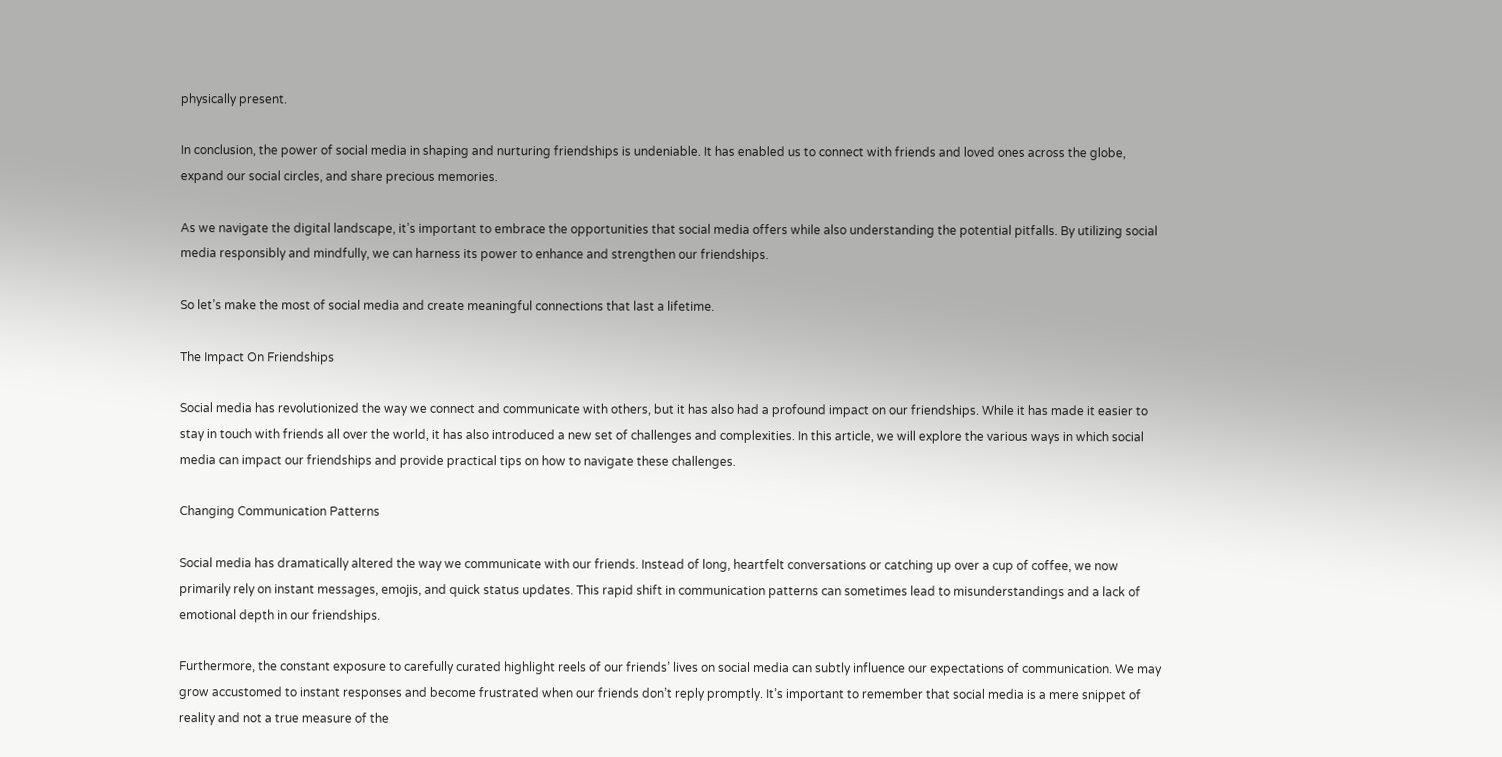physically present.

In conclusion, the power of social media in shaping and nurturing friendships is undeniable. It has enabled us to connect with friends and loved ones across the globe, expand our social circles, and share precious memories.

As we navigate the digital landscape, it’s important to embrace the opportunities that social media offers while also understanding the potential pitfalls. By utilizing social media responsibly and mindfully, we can harness its power to enhance and strengthen our friendships.

So let’s make the most of social media and create meaningful connections that last a lifetime.

The Impact On Friendships

Social media has revolutionized the way we connect and communicate with others, but it has also had a profound impact on our friendships. While it has made it easier to stay in touch with friends all over the world, it has also introduced a new set of challenges and complexities. In this article, we will explore the various ways in which social media can impact our friendships and provide practical tips on how to navigate these challenges.

Changing Communication Patterns

Social media has dramatically altered the way we communicate with our friends. Instead of long, heartfelt conversations or catching up over a cup of coffee, we now primarily rely on instant messages, emojis, and quick status updates. This rapid shift in communication patterns can sometimes lead to misunderstandings and a lack of emotional depth in our friendships.

Furthermore, the constant exposure to carefully curated highlight reels of our friends’ lives on social media can subtly influence our expectations of communication. We may grow accustomed to instant responses and become frustrated when our friends don’t reply promptly. It’s important to remember that social media is a mere snippet of reality and not a true measure of the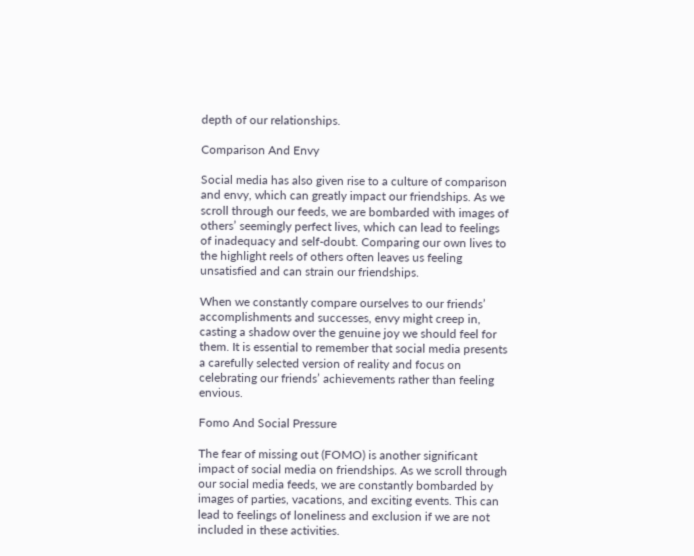depth of our relationships.

Comparison And Envy

Social media has also given rise to a culture of comparison and envy, which can greatly impact our friendships. As we scroll through our feeds, we are bombarded with images of others’ seemingly perfect lives, which can lead to feelings of inadequacy and self-doubt. Comparing our own lives to the highlight reels of others often leaves us feeling unsatisfied and can strain our friendships.

When we constantly compare ourselves to our friends’ accomplishments and successes, envy might creep in, casting a shadow over the genuine joy we should feel for them. It is essential to remember that social media presents a carefully selected version of reality and focus on celebrating our friends’ achievements rather than feeling envious.

Fomo And Social Pressure

The fear of missing out (FOMO) is another significant impact of social media on friendships. As we scroll through our social media feeds, we are constantly bombarded by images of parties, vacations, and exciting events. This can lead to feelings of loneliness and exclusion if we are not included in these activities.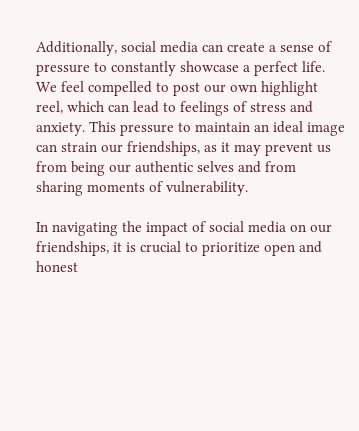Additionally, social media can create a sense of pressure to constantly showcase a perfect life. We feel compelled to post our own highlight reel, which can lead to feelings of stress and anxiety. This pressure to maintain an ideal image can strain our friendships, as it may prevent us from being our authentic selves and from sharing moments of vulnerability.

In navigating the impact of social media on our friendships, it is crucial to prioritize open and honest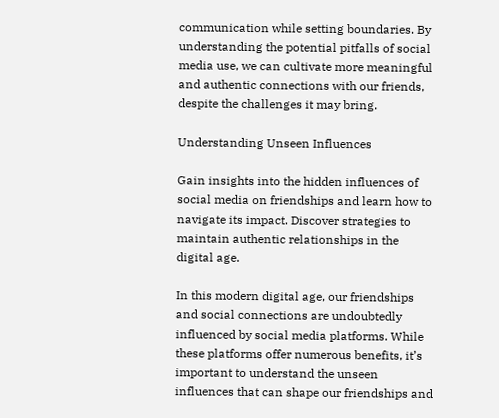communication while setting boundaries. By understanding the potential pitfalls of social media use, we can cultivate more meaningful and authentic connections with our friends, despite the challenges it may bring.

Understanding Unseen Influences

Gain insights into the hidden influences of social media on friendships and learn how to navigate its impact. Discover strategies to maintain authentic relationships in the digital age.

In this modern digital age, our friendships and social connections are undoubtedly influenced by social media platforms. While these platforms offer numerous benefits, it’s important to understand the unseen influences that can shape our friendships and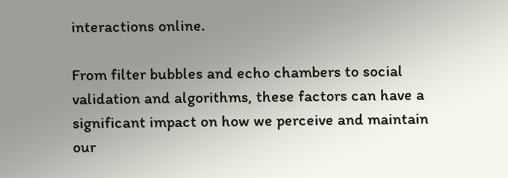interactions online.

From filter bubbles and echo chambers to social validation and algorithms, these factors can have a significant impact on how we perceive and maintain our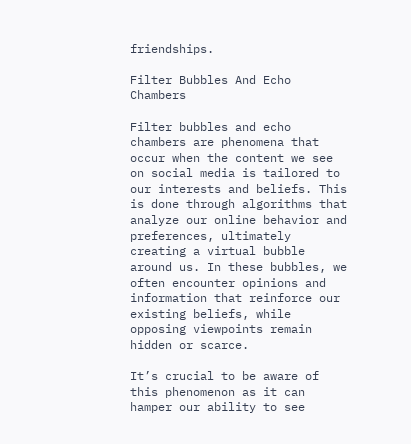friendships.

Filter Bubbles And Echo Chambers

Filter bubbles and echo chambers are phenomena that occur when the content we see on social media is tailored to our interests and beliefs. This is done through algorithms that analyze our online behavior and preferences, ultimately creating a virtual bubble around us. In these bubbles, we often encounter opinions and information that reinforce our existing beliefs, while opposing viewpoints remain hidden or scarce.

It’s crucial to be aware of this phenomenon as it can hamper our ability to see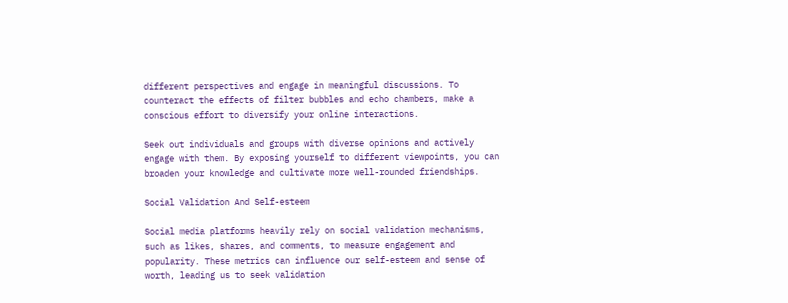different perspectives and engage in meaningful discussions. To counteract the effects of filter bubbles and echo chambers, make a conscious effort to diversify your online interactions.

Seek out individuals and groups with diverse opinions and actively engage with them. By exposing yourself to different viewpoints, you can broaden your knowledge and cultivate more well-rounded friendships.

Social Validation And Self-esteem

Social media platforms heavily rely on social validation mechanisms, such as likes, shares, and comments, to measure engagement and popularity. These metrics can influence our self-esteem and sense of worth, leading us to seek validation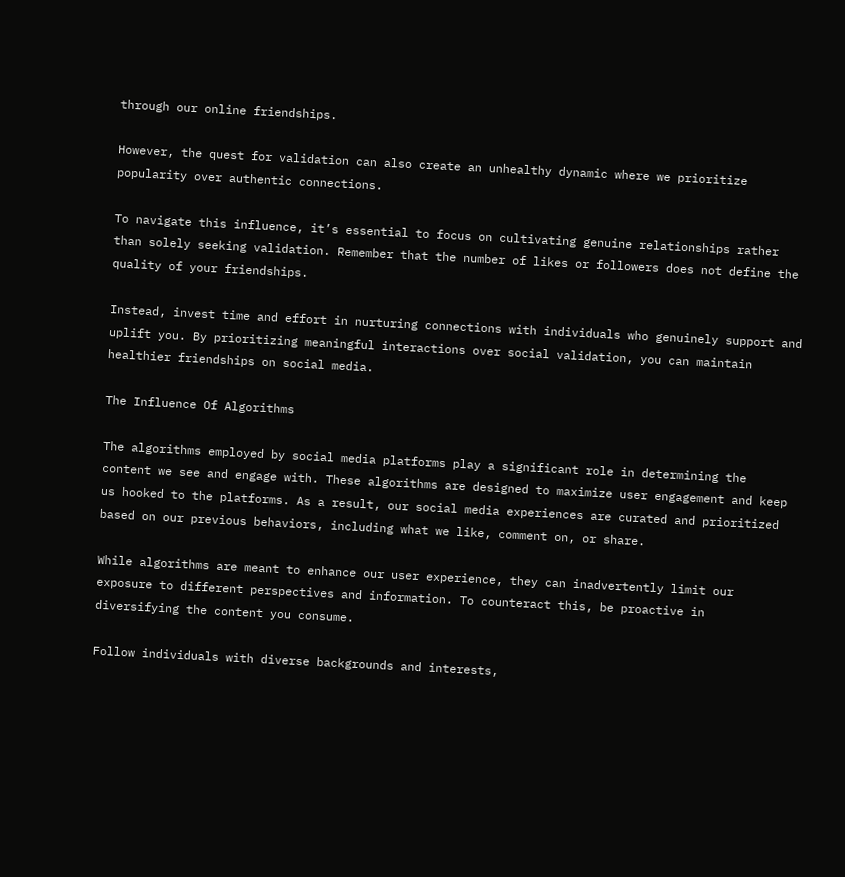through our online friendships.

However, the quest for validation can also create an unhealthy dynamic where we prioritize popularity over authentic connections.

To navigate this influence, it’s essential to focus on cultivating genuine relationships rather than solely seeking validation. Remember that the number of likes or followers does not define the quality of your friendships.

Instead, invest time and effort in nurturing connections with individuals who genuinely support and uplift you. By prioritizing meaningful interactions over social validation, you can maintain healthier friendships on social media.

The Influence Of Algorithms

The algorithms employed by social media platforms play a significant role in determining the content we see and engage with. These algorithms are designed to maximize user engagement and keep us hooked to the platforms. As a result, our social media experiences are curated and prioritized based on our previous behaviors, including what we like, comment on, or share.

While algorithms are meant to enhance our user experience, they can inadvertently limit our exposure to different perspectives and information. To counteract this, be proactive in diversifying the content you consume.

Follow individuals with diverse backgrounds and interests,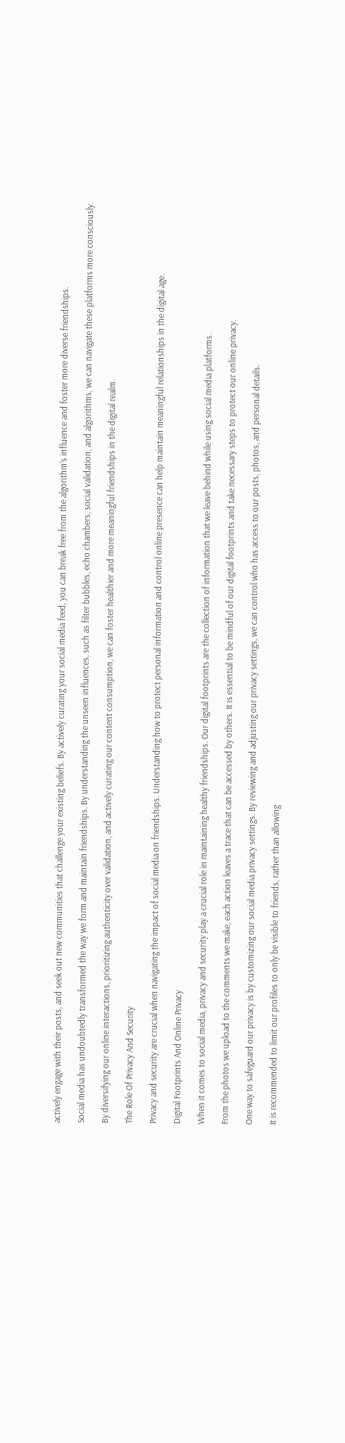actively engage with their posts, and seek out new communities that challenge your existing beliefs. By actively curating your social media feed, you can break free from the algorithm’s influence and foster more diverse friendships.

Social media has undoubtedly transformed the way we form and maintain friendships. By understanding the unseen influences, such as filter bubbles, echo chambers, social validation, and algorithms, we can navigate these platforms more consciously.

By diversifying our online interactions, prioritizing authenticity over validation, and actively curating our content consumption, we can foster healthier and more meaningful friendships in the digital realm.

The Role Of Privacy And Security

Privacy and security are crucial when navigating the impact of social media on friendships. Understanding how to protect personal information and control online presence can help maintain meaningful relationships in the digital age.

Digital Footprints And Online Privacy

When it comes to social media, privacy and security play a crucial role in maintaining healthy friendships. Our digital footprints are the collection of information that we leave behind while using social media platforms.

From the photos we upload to the comments we make, each action leaves a trace that can be accessed by others. It is essential to be mindful of our digital footprints and take necessary steps to protect our online privacy.

One way to safeguard our privacy is by customizing our social media privacy settings. By reviewing and adjusting our privacy settings, we can control who has access to our posts, photos, and personal details.

It is recommended to limit our profiles to only be visible to friends, rather than allowing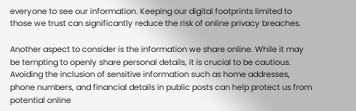everyone to see our information. Keeping our digital footprints limited to those we trust can significantly reduce the risk of online privacy breaches.

Another aspect to consider is the information we share online. While it may be tempting to openly share personal details, it is crucial to be cautious. Avoiding the inclusion of sensitive information such as home addresses, phone numbers, and financial details in public posts can help protect us from potential online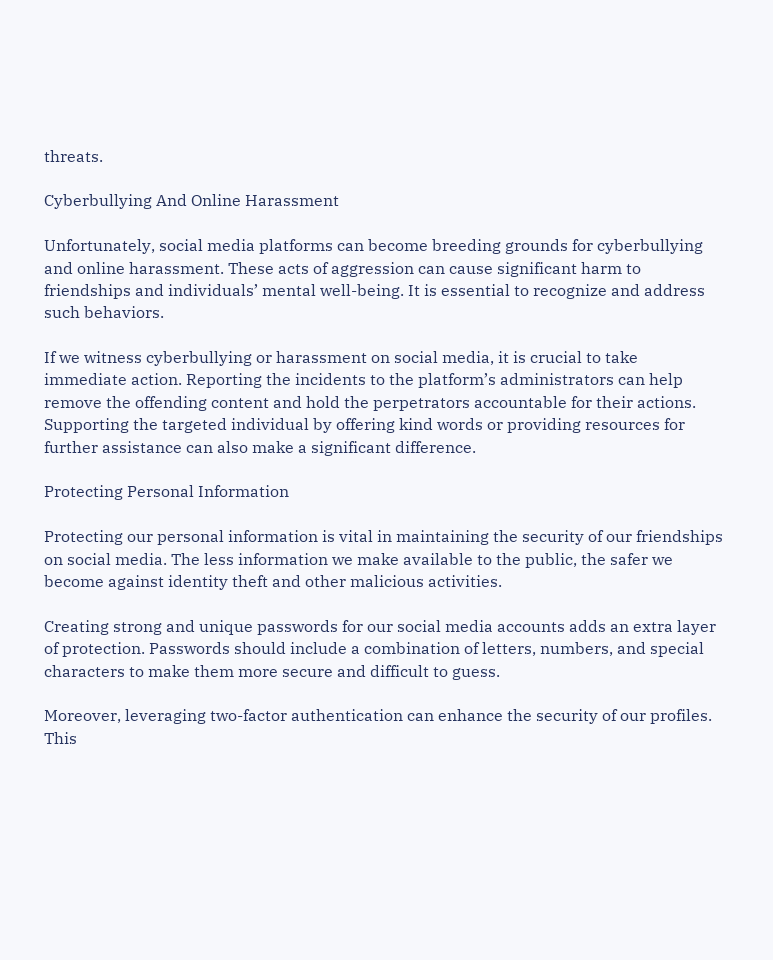threats.

Cyberbullying And Online Harassment

Unfortunately, social media platforms can become breeding grounds for cyberbullying and online harassment. These acts of aggression can cause significant harm to friendships and individuals’ mental well-being. It is essential to recognize and address such behaviors.

If we witness cyberbullying or harassment on social media, it is crucial to take immediate action. Reporting the incidents to the platform’s administrators can help remove the offending content and hold the perpetrators accountable for their actions. Supporting the targeted individual by offering kind words or providing resources for further assistance can also make a significant difference.

Protecting Personal Information

Protecting our personal information is vital in maintaining the security of our friendships on social media. The less information we make available to the public, the safer we become against identity theft and other malicious activities.

Creating strong and unique passwords for our social media accounts adds an extra layer of protection. Passwords should include a combination of letters, numbers, and special characters to make them more secure and difficult to guess.

Moreover, leveraging two-factor authentication can enhance the security of our profiles. This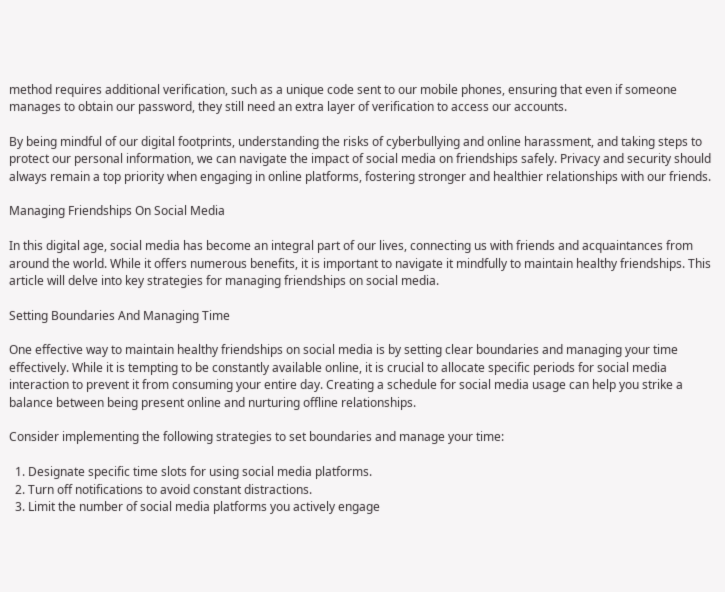method requires additional verification, such as a unique code sent to our mobile phones, ensuring that even if someone manages to obtain our password, they still need an extra layer of verification to access our accounts.

By being mindful of our digital footprints, understanding the risks of cyberbullying and online harassment, and taking steps to protect our personal information, we can navigate the impact of social media on friendships safely. Privacy and security should always remain a top priority when engaging in online platforms, fostering stronger and healthier relationships with our friends.

Managing Friendships On Social Media

In this digital age, social media has become an integral part of our lives, connecting us with friends and acquaintances from around the world. While it offers numerous benefits, it is important to navigate it mindfully to maintain healthy friendships. This article will delve into key strategies for managing friendships on social media.

Setting Boundaries And Managing Time

One effective way to maintain healthy friendships on social media is by setting clear boundaries and managing your time effectively. While it is tempting to be constantly available online, it is crucial to allocate specific periods for social media interaction to prevent it from consuming your entire day. Creating a schedule for social media usage can help you strike a balance between being present online and nurturing offline relationships.

Consider implementing the following strategies to set boundaries and manage your time:

  1. Designate specific time slots for using social media platforms.
  2. Turn off notifications to avoid constant distractions.
  3. Limit the number of social media platforms you actively engage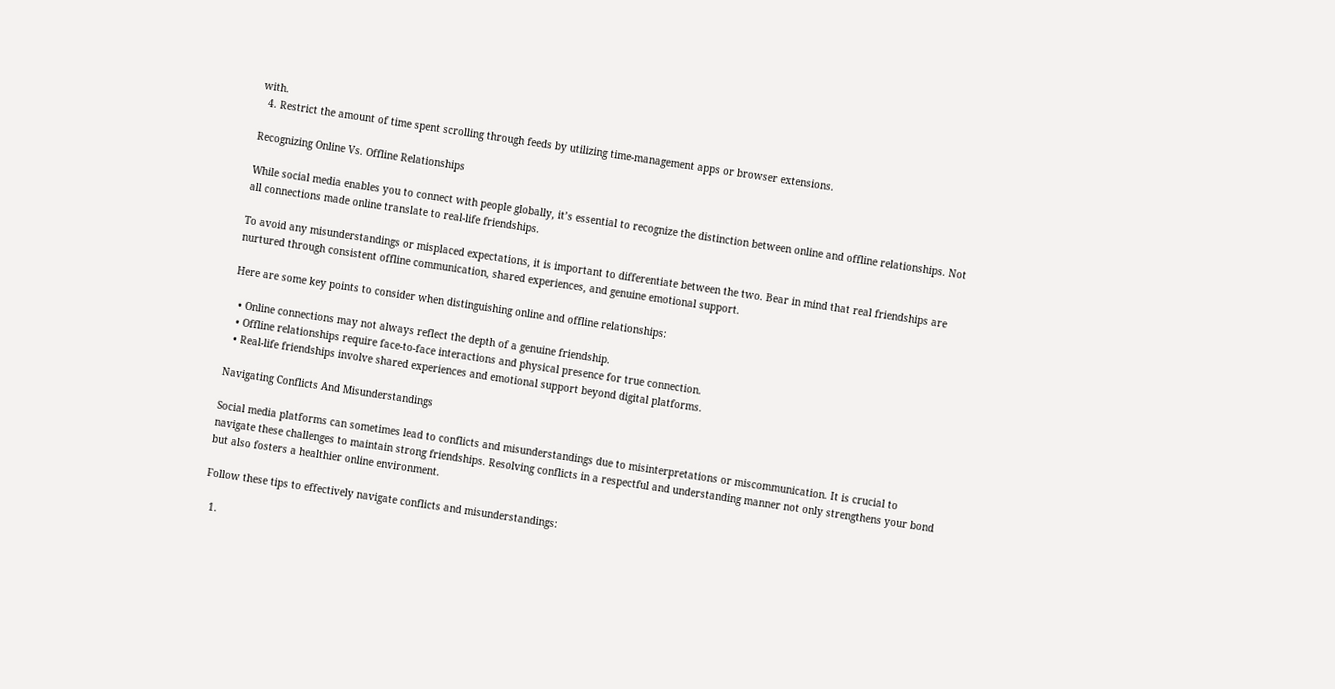with.
  4. Restrict the amount of time spent scrolling through feeds by utilizing time-management apps or browser extensions.

Recognizing Online Vs. Offline Relationships

While social media enables you to connect with people globally, it’s essential to recognize the distinction between online and offline relationships. Not all connections made online translate to real-life friendships.

To avoid any misunderstandings or misplaced expectations, it is important to differentiate between the two. Bear in mind that real friendships are nurtured through consistent offline communication, shared experiences, and genuine emotional support.

Here are some key points to consider when distinguishing online and offline relationships:

  • Online connections may not always reflect the depth of a genuine friendship.
  • Offline relationships require face-to-face interactions and physical presence for true connection.
  • Real-life friendships involve shared experiences and emotional support beyond digital platforms.

Navigating Conflicts And Misunderstandings

Social media platforms can sometimes lead to conflicts and misunderstandings due to misinterpretations or miscommunication. It is crucial to navigate these challenges to maintain strong friendships. Resolving conflicts in a respectful and understanding manner not only strengthens your bond but also fosters a healthier online environment.

Follow these tips to effectively navigate conflicts and misunderstandings:

  1.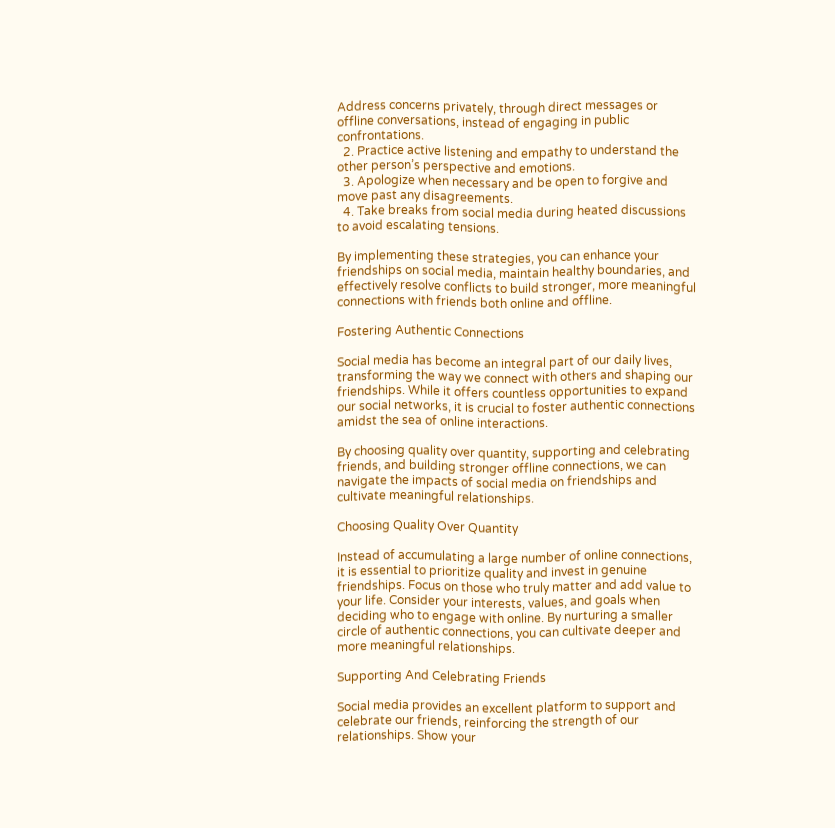Address concerns privately, through direct messages or offline conversations, instead of engaging in public confrontations.
  2. Practice active listening and empathy to understand the other person’s perspective and emotions.
  3. Apologize when necessary and be open to forgive and move past any disagreements.
  4. Take breaks from social media during heated discussions to avoid escalating tensions.

By implementing these strategies, you can enhance your friendships on social media, maintain healthy boundaries, and effectively resolve conflicts to build stronger, more meaningful connections with friends both online and offline.

Fostering Authentic Connections

Social media has become an integral part of our daily lives, transforming the way we connect with others and shaping our friendships. While it offers countless opportunities to expand our social networks, it is crucial to foster authentic connections amidst the sea of online interactions.

By choosing quality over quantity, supporting and celebrating friends, and building stronger offline connections, we can navigate the impacts of social media on friendships and cultivate meaningful relationships.

Choosing Quality Over Quantity

Instead of accumulating a large number of online connections, it is essential to prioritize quality and invest in genuine friendships. Focus on those who truly matter and add value to your life. Consider your interests, values, and goals when deciding who to engage with online. By nurturing a smaller circle of authentic connections, you can cultivate deeper and more meaningful relationships.

Supporting And Celebrating Friends

Social media provides an excellent platform to support and celebrate our friends, reinforcing the strength of our relationships. Show your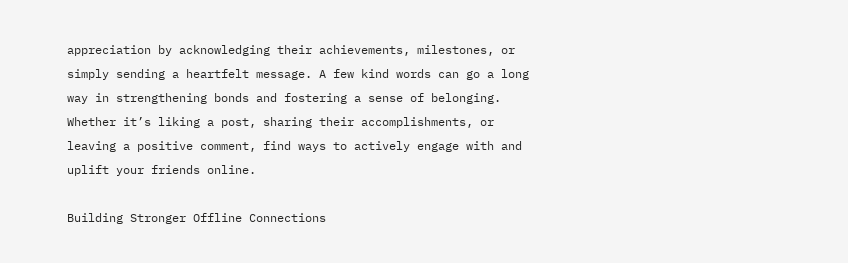appreciation by acknowledging their achievements, milestones, or simply sending a heartfelt message. A few kind words can go a long way in strengthening bonds and fostering a sense of belonging. Whether it’s liking a post, sharing their accomplishments, or leaving a positive comment, find ways to actively engage with and uplift your friends online.

Building Stronger Offline Connections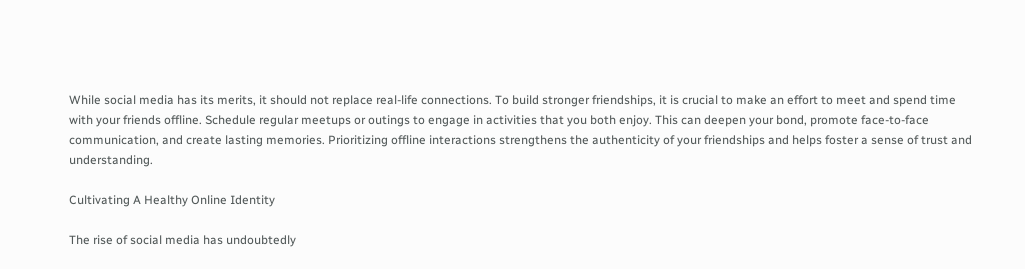While social media has its merits, it should not replace real-life connections. To build stronger friendships, it is crucial to make an effort to meet and spend time with your friends offline. Schedule regular meetups or outings to engage in activities that you both enjoy. This can deepen your bond, promote face-to-face communication, and create lasting memories. Prioritizing offline interactions strengthens the authenticity of your friendships and helps foster a sense of trust and understanding.

Cultivating A Healthy Online Identity

The rise of social media has undoubtedly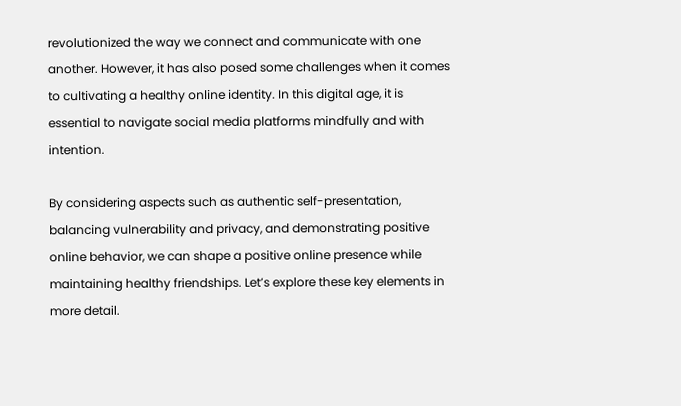revolutionized the way we connect and communicate with one another. However, it has also posed some challenges when it comes to cultivating a healthy online identity. In this digital age, it is essential to navigate social media platforms mindfully and with intention.

By considering aspects such as authentic self-presentation, balancing vulnerability and privacy, and demonstrating positive online behavior, we can shape a positive online presence while maintaining healthy friendships. Let’s explore these key elements in more detail.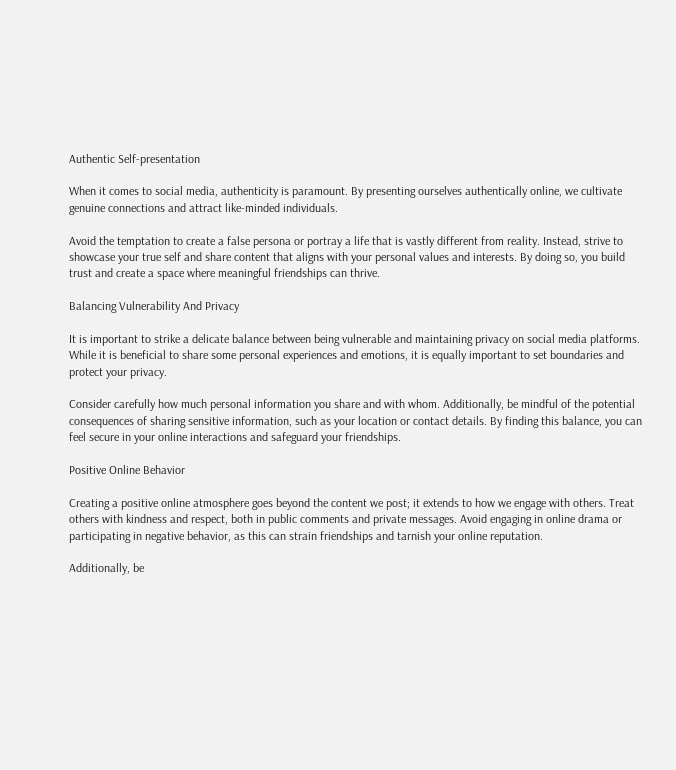Authentic Self-presentation

When it comes to social media, authenticity is paramount. By presenting ourselves authentically online, we cultivate genuine connections and attract like-minded individuals.

Avoid the temptation to create a false persona or portray a life that is vastly different from reality. Instead, strive to showcase your true self and share content that aligns with your personal values and interests. By doing so, you build trust and create a space where meaningful friendships can thrive.

Balancing Vulnerability And Privacy

It is important to strike a delicate balance between being vulnerable and maintaining privacy on social media platforms. While it is beneficial to share some personal experiences and emotions, it is equally important to set boundaries and protect your privacy.

Consider carefully how much personal information you share and with whom. Additionally, be mindful of the potential consequences of sharing sensitive information, such as your location or contact details. By finding this balance, you can feel secure in your online interactions and safeguard your friendships.

Positive Online Behavior

Creating a positive online atmosphere goes beyond the content we post; it extends to how we engage with others. Treat others with kindness and respect, both in public comments and private messages. Avoid engaging in online drama or participating in negative behavior, as this can strain friendships and tarnish your online reputation.

Additionally, be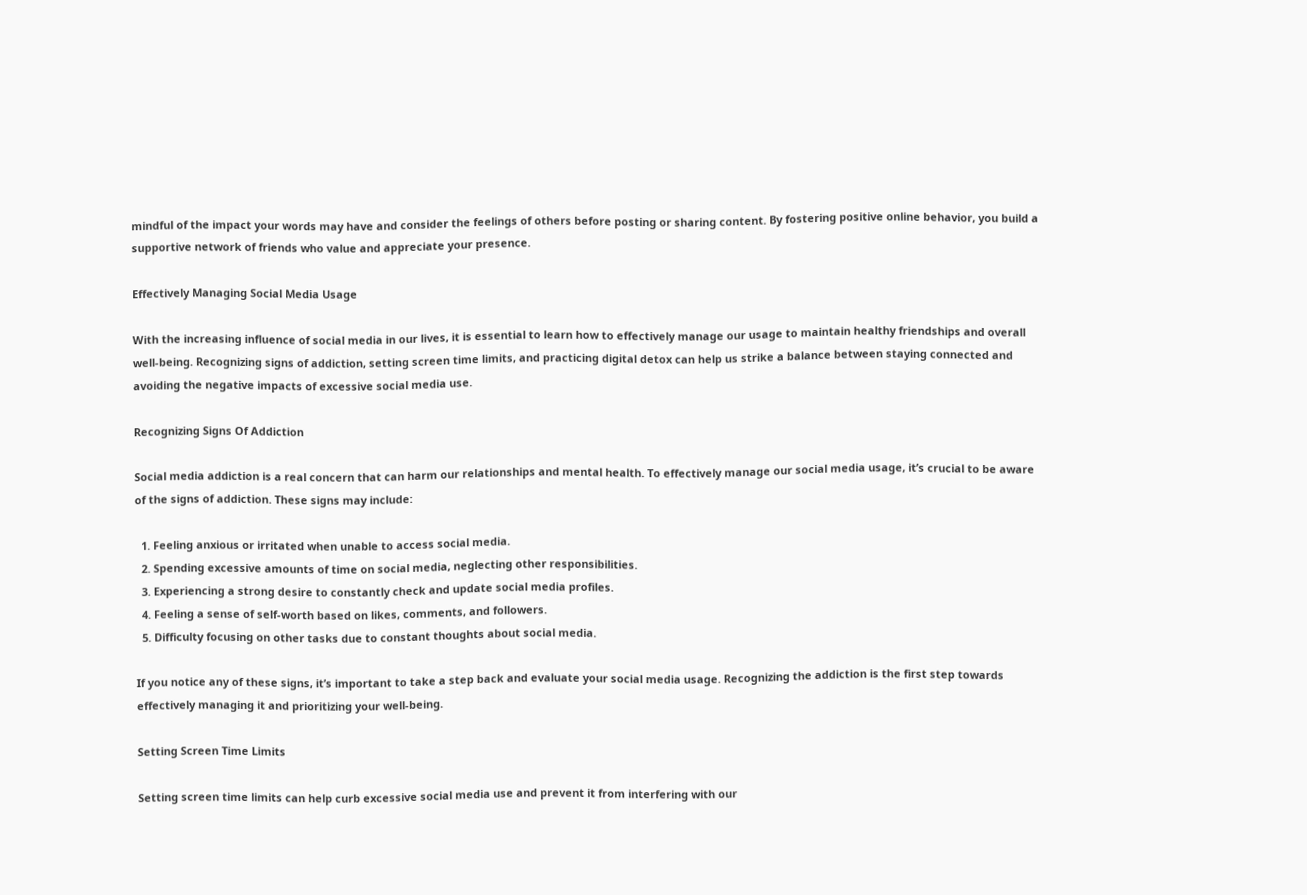mindful of the impact your words may have and consider the feelings of others before posting or sharing content. By fostering positive online behavior, you build a supportive network of friends who value and appreciate your presence.

Effectively Managing Social Media Usage

With the increasing influence of social media in our lives, it is essential to learn how to effectively manage our usage to maintain healthy friendships and overall well-being. Recognizing signs of addiction, setting screen time limits, and practicing digital detox can help us strike a balance between staying connected and avoiding the negative impacts of excessive social media use.

Recognizing Signs Of Addiction

Social media addiction is a real concern that can harm our relationships and mental health. To effectively manage our social media usage, it’s crucial to be aware of the signs of addiction. These signs may include:

  1. Feeling anxious or irritated when unable to access social media.
  2. Spending excessive amounts of time on social media, neglecting other responsibilities.
  3. Experiencing a strong desire to constantly check and update social media profiles.
  4. Feeling a sense of self-worth based on likes, comments, and followers.
  5. Difficulty focusing on other tasks due to constant thoughts about social media.

If you notice any of these signs, it’s important to take a step back and evaluate your social media usage. Recognizing the addiction is the first step towards effectively managing it and prioritizing your well-being.

Setting Screen Time Limits

Setting screen time limits can help curb excessive social media use and prevent it from interfering with our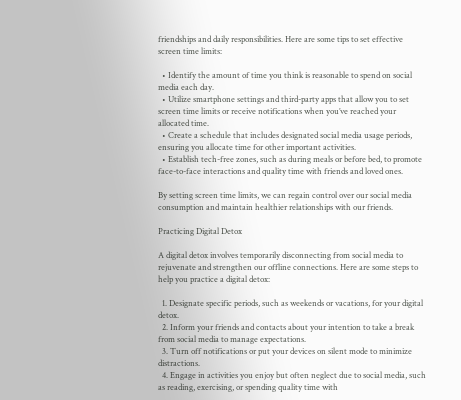friendships and daily responsibilities. Here are some tips to set effective screen time limits:

  • Identify the amount of time you think is reasonable to spend on social media each day.
  • Utilize smartphone settings and third-party apps that allow you to set screen time limits or receive notifications when you’ve reached your allocated time.
  • Create a schedule that includes designated social media usage periods, ensuring you allocate time for other important activities.
  • Establish tech-free zones, such as during meals or before bed, to promote face-to-face interactions and quality time with friends and loved ones.

By setting screen time limits, we can regain control over our social media consumption and maintain healthier relationships with our friends.

Practicing Digital Detox

A digital detox involves temporarily disconnecting from social media to rejuvenate and strengthen our offline connections. Here are some steps to help you practice a digital detox:

  1. Designate specific periods, such as weekends or vacations, for your digital detox.
  2. Inform your friends and contacts about your intention to take a break from social media to manage expectations.
  3. Turn off notifications or put your devices on silent mode to minimize distractions.
  4. Engage in activities you enjoy but often neglect due to social media, such as reading, exercising, or spending quality time with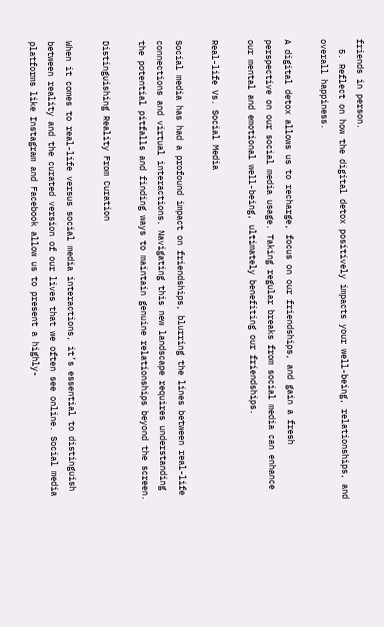friends in person.
  5. Reflect on how the digital detox positively impacts your well-being, relationships, and overall happiness.

A digital detox allows us to recharge, focus on our friendships, and gain a fresh perspective on our social media usage. Taking regular breaks from social media can enhance our mental and emotional well-being, ultimately benefiting our friendships.

Real-life Vs. Social Media

Social media has had a profound impact on friendships, blurring the lines between real-life connections and virtual interactions. Navigating this new landscape requires understanding the potential pitfalls and finding ways to maintain genuine relationships beyond the screen.

Distinguishing Reality From Curation

When it comes to real-life versus social media interactions, it’s essential to distinguish between reality and the curated version of our lives that we often see online. Social media platforms like Instagram and Facebook allow us to present a highly-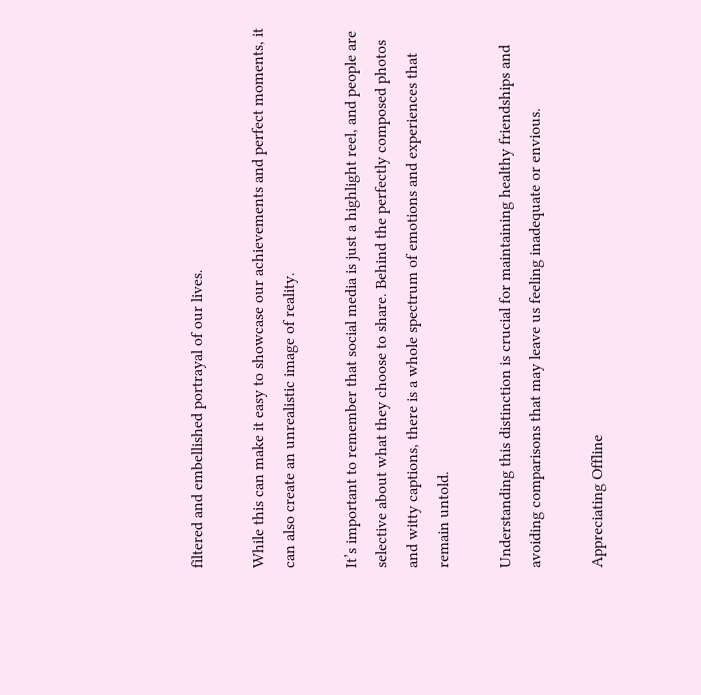filtered and embellished portrayal of our lives.

While this can make it easy to showcase our achievements and perfect moments, it can also create an unrealistic image of reality.

It’s important to remember that social media is just a highlight reel, and people are selective about what they choose to share. Behind the perfectly composed photos and witty captions, there is a whole spectrum of emotions and experiences that remain untold.

Understanding this distinction is crucial for maintaining healthy friendships and avoiding comparisons that may leave us feeling inadequate or envious.

Appreciating Offline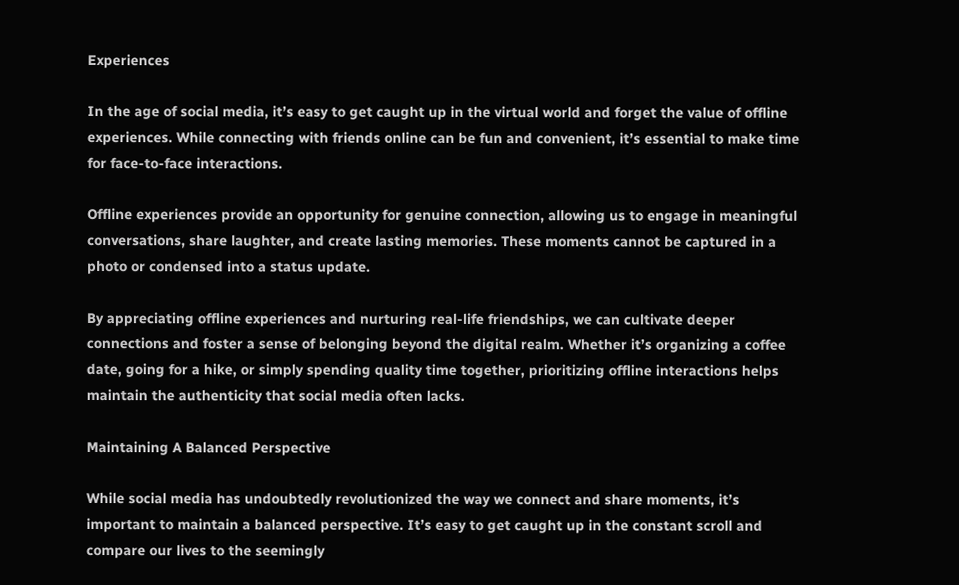Experiences

In the age of social media, it’s easy to get caught up in the virtual world and forget the value of offline experiences. While connecting with friends online can be fun and convenient, it’s essential to make time for face-to-face interactions.

Offline experiences provide an opportunity for genuine connection, allowing us to engage in meaningful conversations, share laughter, and create lasting memories. These moments cannot be captured in a photo or condensed into a status update.

By appreciating offline experiences and nurturing real-life friendships, we can cultivate deeper connections and foster a sense of belonging beyond the digital realm. Whether it’s organizing a coffee date, going for a hike, or simply spending quality time together, prioritizing offline interactions helps maintain the authenticity that social media often lacks.

Maintaining A Balanced Perspective

While social media has undoubtedly revolutionized the way we connect and share moments, it’s important to maintain a balanced perspective. It’s easy to get caught up in the constant scroll and compare our lives to the seemingly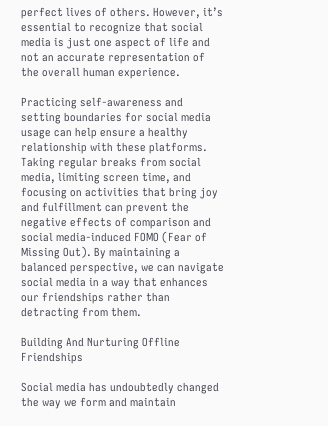perfect lives of others. However, it’s essential to recognize that social media is just one aspect of life and not an accurate representation of the overall human experience.

Practicing self-awareness and setting boundaries for social media usage can help ensure a healthy relationship with these platforms. Taking regular breaks from social media, limiting screen time, and focusing on activities that bring joy and fulfillment can prevent the negative effects of comparison and social media-induced FOMO (Fear of Missing Out). By maintaining a balanced perspective, we can navigate social media in a way that enhances our friendships rather than detracting from them.

Building And Nurturing Offline Friendships

Social media has undoubtedly changed the way we form and maintain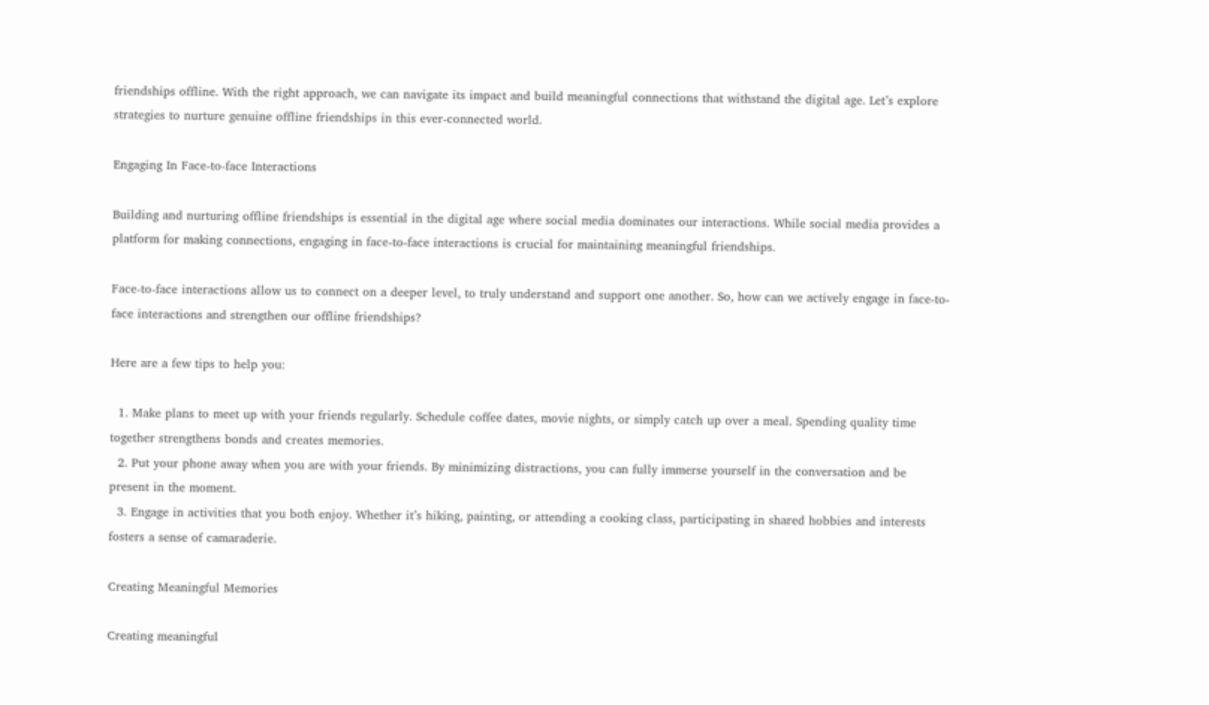friendships offline. With the right approach, we can navigate its impact and build meaningful connections that withstand the digital age. Let’s explore strategies to nurture genuine offline friendships in this ever-connected world.

Engaging In Face-to-face Interactions

Building and nurturing offline friendships is essential in the digital age where social media dominates our interactions. While social media provides a platform for making connections, engaging in face-to-face interactions is crucial for maintaining meaningful friendships.

Face-to-face interactions allow us to connect on a deeper level, to truly understand and support one another. So, how can we actively engage in face-to-face interactions and strengthen our offline friendships?

Here are a few tips to help you:

  1. Make plans to meet up with your friends regularly. Schedule coffee dates, movie nights, or simply catch up over a meal. Spending quality time together strengthens bonds and creates memories.
  2. Put your phone away when you are with your friends. By minimizing distractions, you can fully immerse yourself in the conversation and be present in the moment.
  3. Engage in activities that you both enjoy. Whether it’s hiking, painting, or attending a cooking class, participating in shared hobbies and interests fosters a sense of camaraderie.

Creating Meaningful Memories

Creating meaningful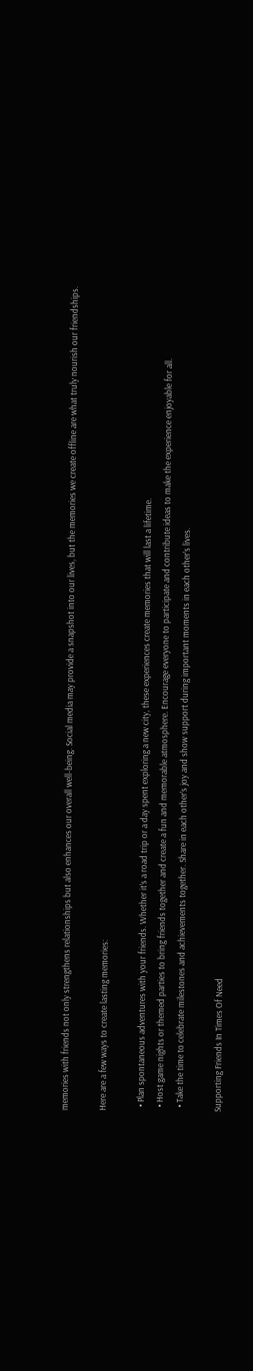memories with friends not only strengthens relationships but also enhances our overall well-being. Social media may provide a snapshot into our lives, but the memories we create offline are what truly nourish our friendships.

Here are a few ways to create lasting memories:

  • Plan spontaneous adventures with your friends. Whether it’s a road trip or a day spent exploring a new city, these experiences create memories that will last a lifetime.
  • Host game nights or themed parties to bring friends together and create a fun and memorable atmosphere. Encourage everyone to participate and contribute ideas to make the experience enjoyable for all.
  • Take the time to celebrate milestones and achievements together. Share in each other’s joy and show support during important moments in each other’s lives.

Supporting Friends In Times Of Need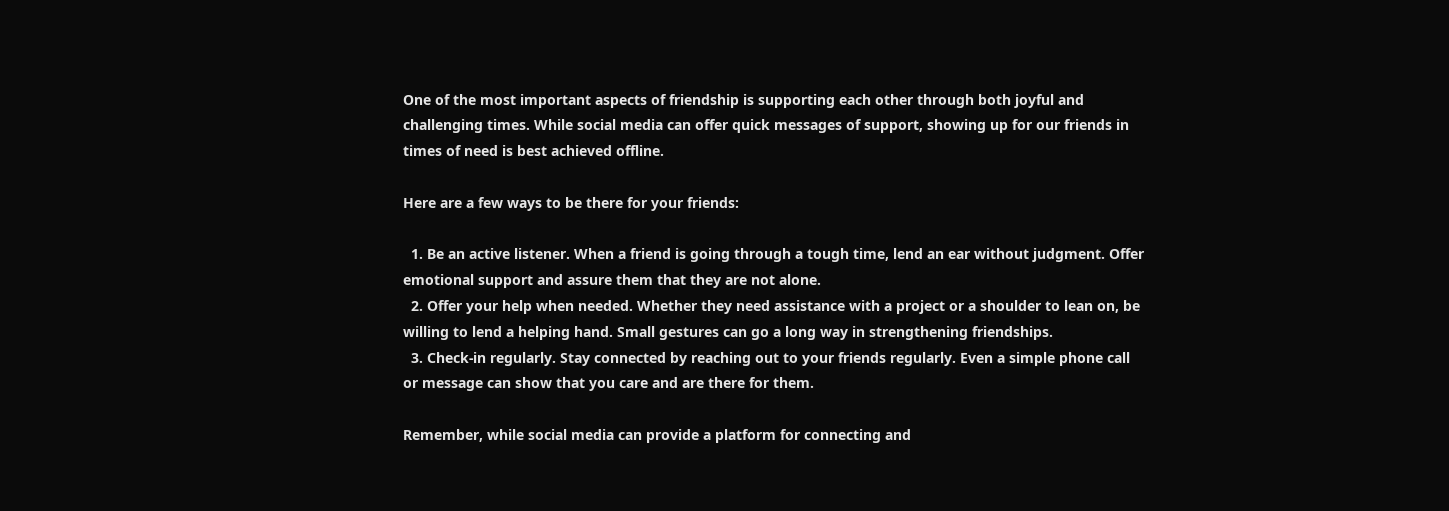One of the most important aspects of friendship is supporting each other through both joyful and challenging times. While social media can offer quick messages of support, showing up for our friends in times of need is best achieved offline.

Here are a few ways to be there for your friends:

  1. Be an active listener. When a friend is going through a tough time, lend an ear without judgment. Offer emotional support and assure them that they are not alone.
  2. Offer your help when needed. Whether they need assistance with a project or a shoulder to lean on, be willing to lend a helping hand. Small gestures can go a long way in strengthening friendships.
  3. Check-in regularly. Stay connected by reaching out to your friends regularly. Even a simple phone call or message can show that you care and are there for them.

Remember, while social media can provide a platform for connecting and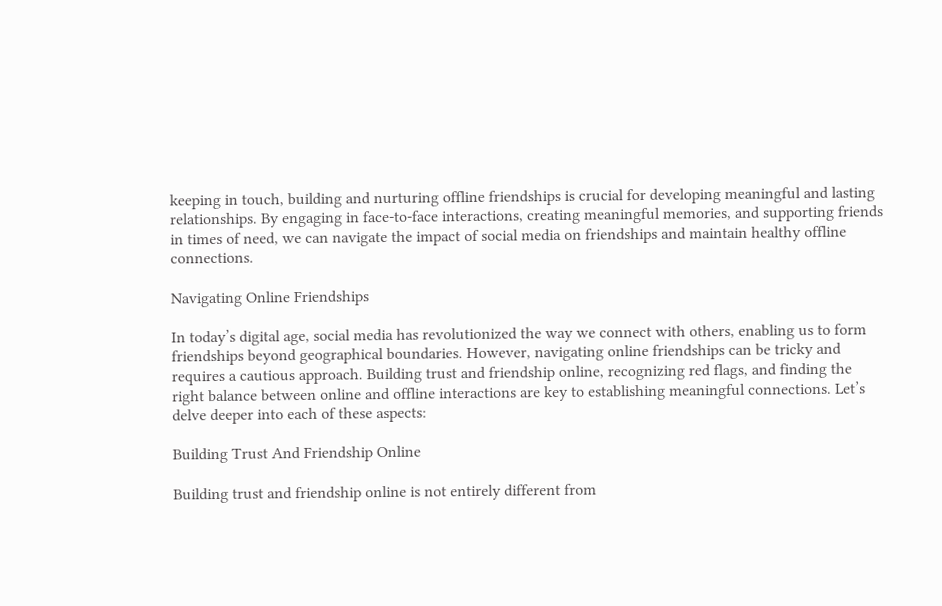keeping in touch, building and nurturing offline friendships is crucial for developing meaningful and lasting relationships. By engaging in face-to-face interactions, creating meaningful memories, and supporting friends in times of need, we can navigate the impact of social media on friendships and maintain healthy offline connections.

Navigating Online Friendships

In today’s digital age, social media has revolutionized the way we connect with others, enabling us to form friendships beyond geographical boundaries. However, navigating online friendships can be tricky and requires a cautious approach. Building trust and friendship online, recognizing red flags, and finding the right balance between online and offline interactions are key to establishing meaningful connections. Let’s delve deeper into each of these aspects:

Building Trust And Friendship Online

Building trust and friendship online is not entirely different from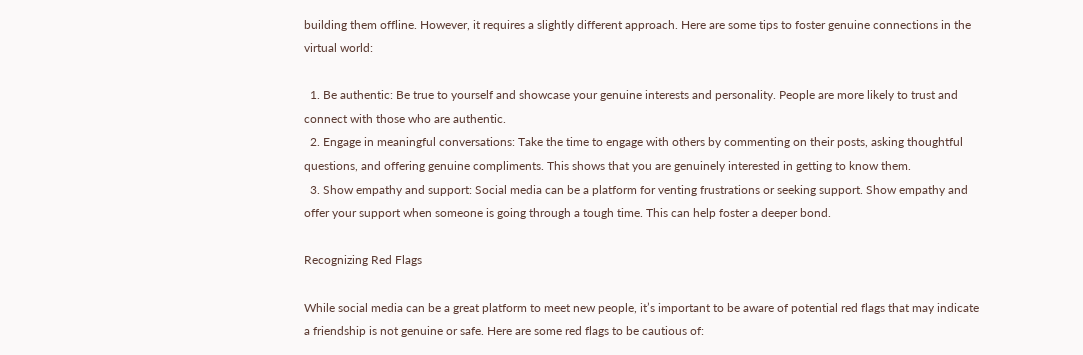building them offline. However, it requires a slightly different approach. Here are some tips to foster genuine connections in the virtual world:

  1. Be authentic: Be true to yourself and showcase your genuine interests and personality. People are more likely to trust and connect with those who are authentic.
  2. Engage in meaningful conversations: Take the time to engage with others by commenting on their posts, asking thoughtful questions, and offering genuine compliments. This shows that you are genuinely interested in getting to know them.
  3. Show empathy and support: Social media can be a platform for venting frustrations or seeking support. Show empathy and offer your support when someone is going through a tough time. This can help foster a deeper bond.

Recognizing Red Flags

While social media can be a great platform to meet new people, it’s important to be aware of potential red flags that may indicate a friendship is not genuine or safe. Here are some red flags to be cautious of: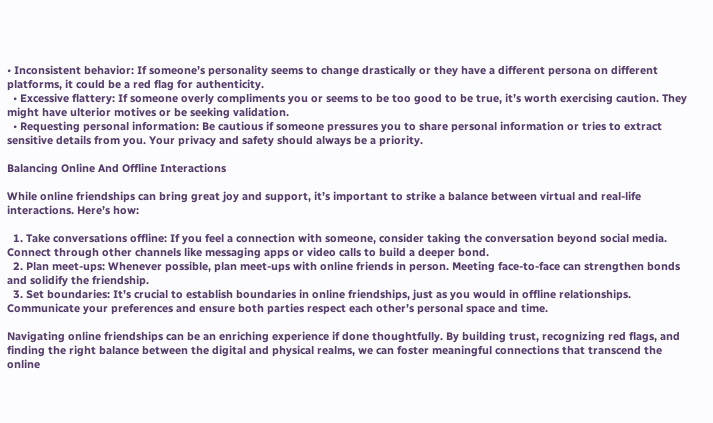• Inconsistent behavior: If someone’s personality seems to change drastically or they have a different persona on different platforms, it could be a red flag for authenticity.
  • Excessive flattery: If someone overly compliments you or seems to be too good to be true, it’s worth exercising caution. They might have ulterior motives or be seeking validation.
  • Requesting personal information: Be cautious if someone pressures you to share personal information or tries to extract sensitive details from you. Your privacy and safety should always be a priority.

Balancing Online And Offline Interactions

While online friendships can bring great joy and support, it’s important to strike a balance between virtual and real-life interactions. Here’s how:

  1. Take conversations offline: If you feel a connection with someone, consider taking the conversation beyond social media. Connect through other channels like messaging apps or video calls to build a deeper bond.
  2. Plan meet-ups: Whenever possible, plan meet-ups with online friends in person. Meeting face-to-face can strengthen bonds and solidify the friendship.
  3. Set boundaries: It’s crucial to establish boundaries in online friendships, just as you would in offline relationships. Communicate your preferences and ensure both parties respect each other’s personal space and time.

Navigating online friendships can be an enriching experience if done thoughtfully. By building trust, recognizing red flags, and finding the right balance between the digital and physical realms, we can foster meaningful connections that transcend the online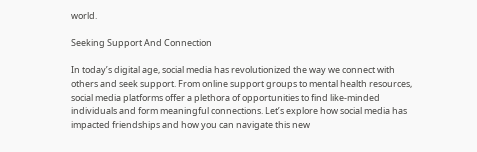world.

Seeking Support And Connection

In today’s digital age, social media has revolutionized the way we connect with others and seek support. From online support groups to mental health resources, social media platforms offer a plethora of opportunities to find like-minded individuals and form meaningful connections. Let’s explore how social media has impacted friendships and how you can navigate this new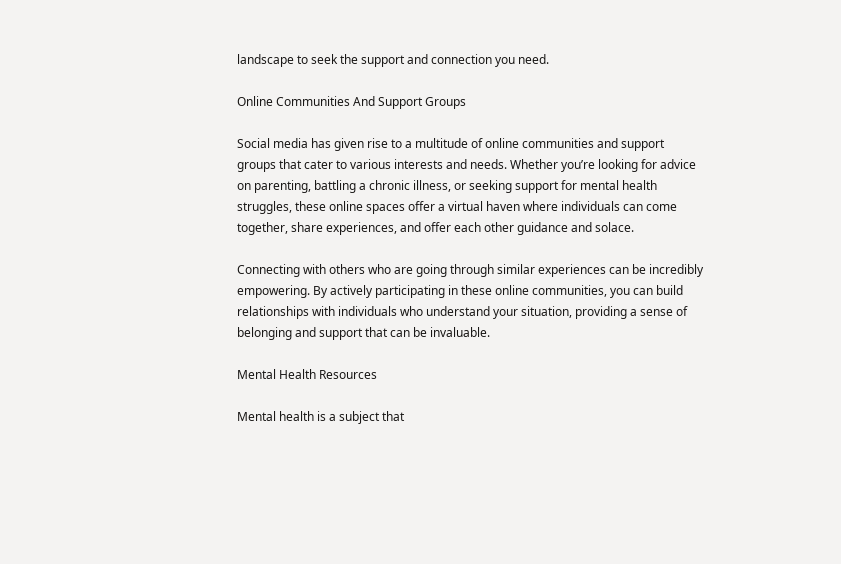landscape to seek the support and connection you need.

Online Communities And Support Groups

Social media has given rise to a multitude of online communities and support groups that cater to various interests and needs. Whether you’re looking for advice on parenting, battling a chronic illness, or seeking support for mental health struggles, these online spaces offer a virtual haven where individuals can come together, share experiences, and offer each other guidance and solace.

Connecting with others who are going through similar experiences can be incredibly empowering. By actively participating in these online communities, you can build relationships with individuals who understand your situation, providing a sense of belonging and support that can be invaluable.

Mental Health Resources

Mental health is a subject that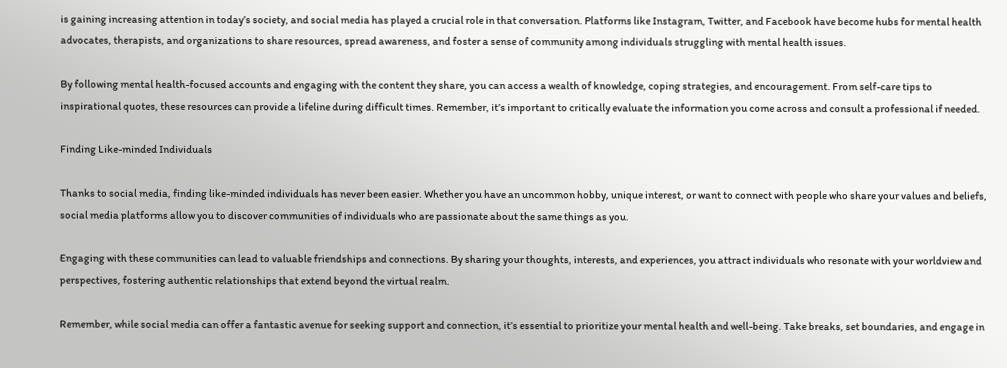is gaining increasing attention in today’s society, and social media has played a crucial role in that conversation. Platforms like Instagram, Twitter, and Facebook have become hubs for mental health advocates, therapists, and organizations to share resources, spread awareness, and foster a sense of community among individuals struggling with mental health issues.

By following mental health-focused accounts and engaging with the content they share, you can access a wealth of knowledge, coping strategies, and encouragement. From self-care tips to inspirational quotes, these resources can provide a lifeline during difficult times. Remember, it’s important to critically evaluate the information you come across and consult a professional if needed.

Finding Like-minded Individuals

Thanks to social media, finding like-minded individuals has never been easier. Whether you have an uncommon hobby, unique interest, or want to connect with people who share your values and beliefs, social media platforms allow you to discover communities of individuals who are passionate about the same things as you.

Engaging with these communities can lead to valuable friendships and connections. By sharing your thoughts, interests, and experiences, you attract individuals who resonate with your worldview and perspectives, fostering authentic relationships that extend beyond the virtual realm.

Remember, while social media can offer a fantastic avenue for seeking support and connection, it’s essential to prioritize your mental health and well-being. Take breaks, set boundaries, and engage in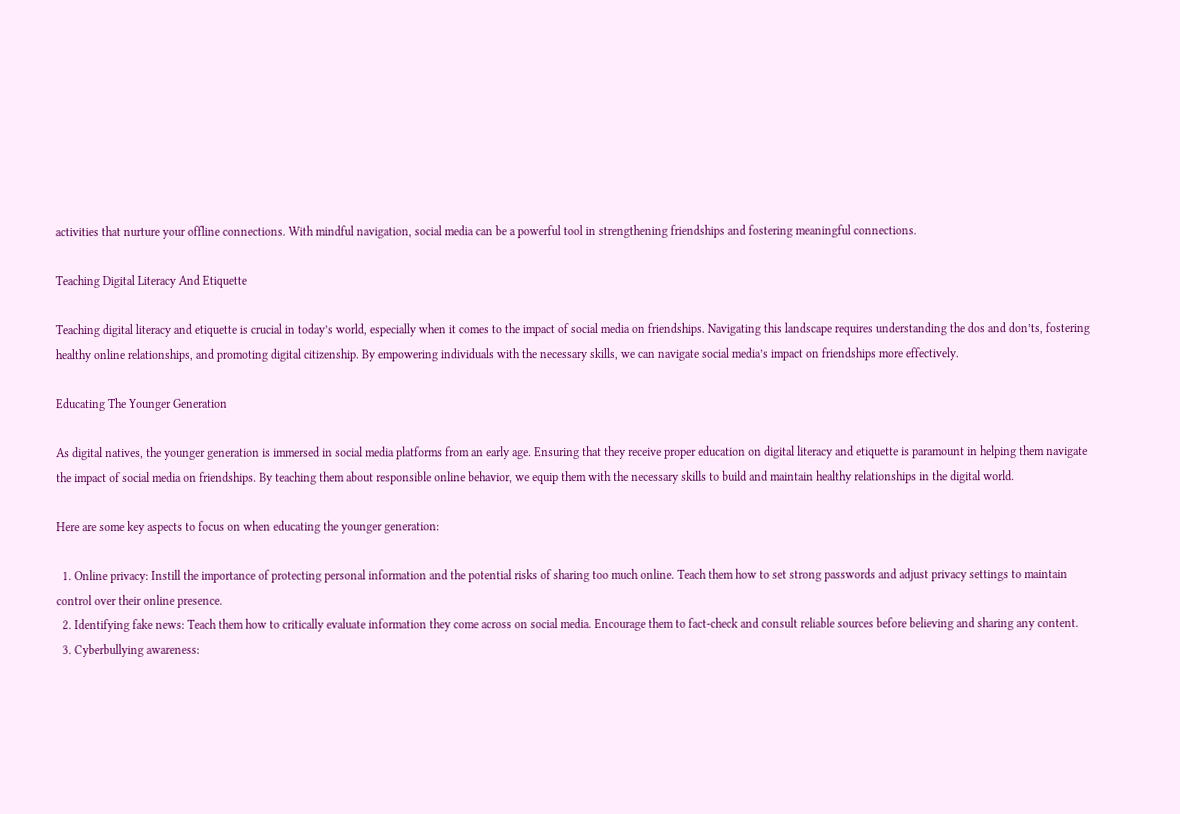activities that nurture your offline connections. With mindful navigation, social media can be a powerful tool in strengthening friendships and fostering meaningful connections.

Teaching Digital Literacy And Etiquette

Teaching digital literacy and etiquette is crucial in today’s world, especially when it comes to the impact of social media on friendships. Navigating this landscape requires understanding the dos and don’ts, fostering healthy online relationships, and promoting digital citizenship. By empowering individuals with the necessary skills, we can navigate social media’s impact on friendships more effectively.

Educating The Younger Generation

As digital natives, the younger generation is immersed in social media platforms from an early age. Ensuring that they receive proper education on digital literacy and etiquette is paramount in helping them navigate the impact of social media on friendships. By teaching them about responsible online behavior, we equip them with the necessary skills to build and maintain healthy relationships in the digital world.

Here are some key aspects to focus on when educating the younger generation:

  1. Online privacy: Instill the importance of protecting personal information and the potential risks of sharing too much online. Teach them how to set strong passwords and adjust privacy settings to maintain control over their online presence.
  2. Identifying fake news: Teach them how to critically evaluate information they come across on social media. Encourage them to fact-check and consult reliable sources before believing and sharing any content.
  3. Cyberbullying awareness: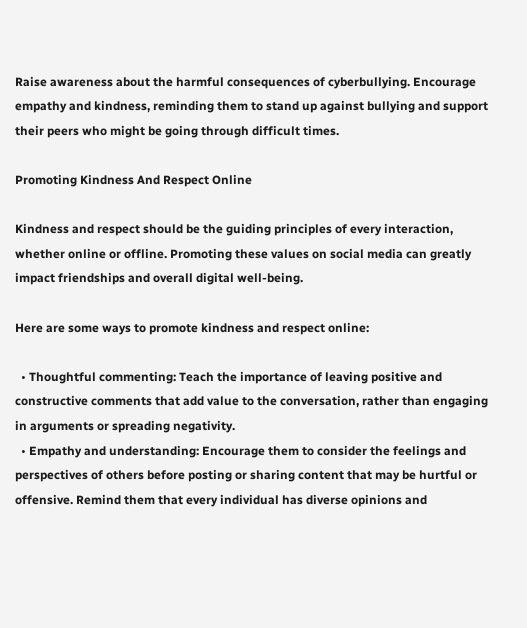Raise awareness about the harmful consequences of cyberbullying. Encourage empathy and kindness, reminding them to stand up against bullying and support their peers who might be going through difficult times.

Promoting Kindness And Respect Online

Kindness and respect should be the guiding principles of every interaction, whether online or offline. Promoting these values on social media can greatly impact friendships and overall digital well-being.

Here are some ways to promote kindness and respect online:

  • Thoughtful commenting: Teach the importance of leaving positive and constructive comments that add value to the conversation, rather than engaging in arguments or spreading negativity.
  • Empathy and understanding: Encourage them to consider the feelings and perspectives of others before posting or sharing content that may be hurtful or offensive. Remind them that every individual has diverse opinions and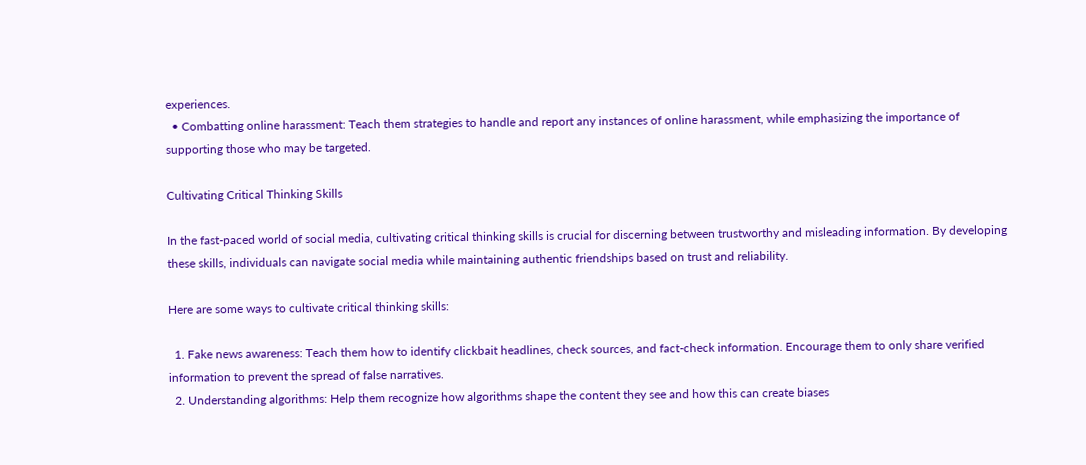experiences.
  • Combatting online harassment: Teach them strategies to handle and report any instances of online harassment, while emphasizing the importance of supporting those who may be targeted.

Cultivating Critical Thinking Skills

In the fast-paced world of social media, cultivating critical thinking skills is crucial for discerning between trustworthy and misleading information. By developing these skills, individuals can navigate social media while maintaining authentic friendships based on trust and reliability.

Here are some ways to cultivate critical thinking skills:

  1. Fake news awareness: Teach them how to identify clickbait headlines, check sources, and fact-check information. Encourage them to only share verified information to prevent the spread of false narratives.
  2. Understanding algorithms: Help them recognize how algorithms shape the content they see and how this can create biases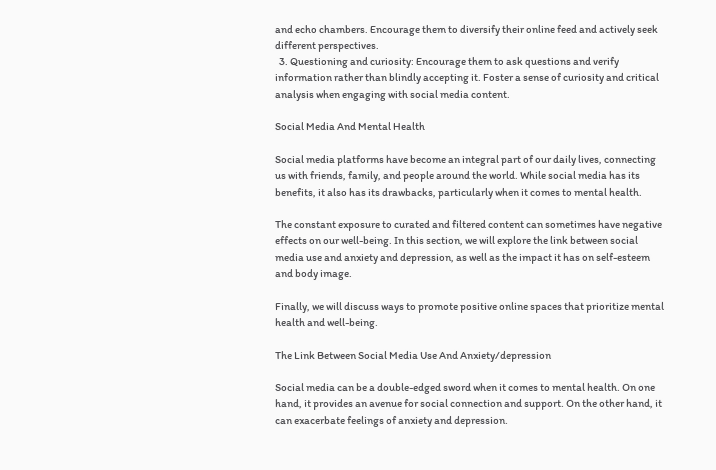and echo chambers. Encourage them to diversify their online feed and actively seek different perspectives.
  3. Questioning and curiosity: Encourage them to ask questions and verify information rather than blindly accepting it. Foster a sense of curiosity and critical analysis when engaging with social media content.

Social Media And Mental Health

Social media platforms have become an integral part of our daily lives, connecting us with friends, family, and people around the world. While social media has its benefits, it also has its drawbacks, particularly when it comes to mental health.

The constant exposure to curated and filtered content can sometimes have negative effects on our well-being. In this section, we will explore the link between social media use and anxiety and depression, as well as the impact it has on self-esteem and body image.

Finally, we will discuss ways to promote positive online spaces that prioritize mental health and well-being.

The Link Between Social Media Use And Anxiety/depression

Social media can be a double-edged sword when it comes to mental health. On one hand, it provides an avenue for social connection and support. On the other hand, it can exacerbate feelings of anxiety and depression.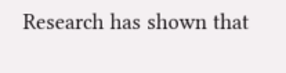Research has shown that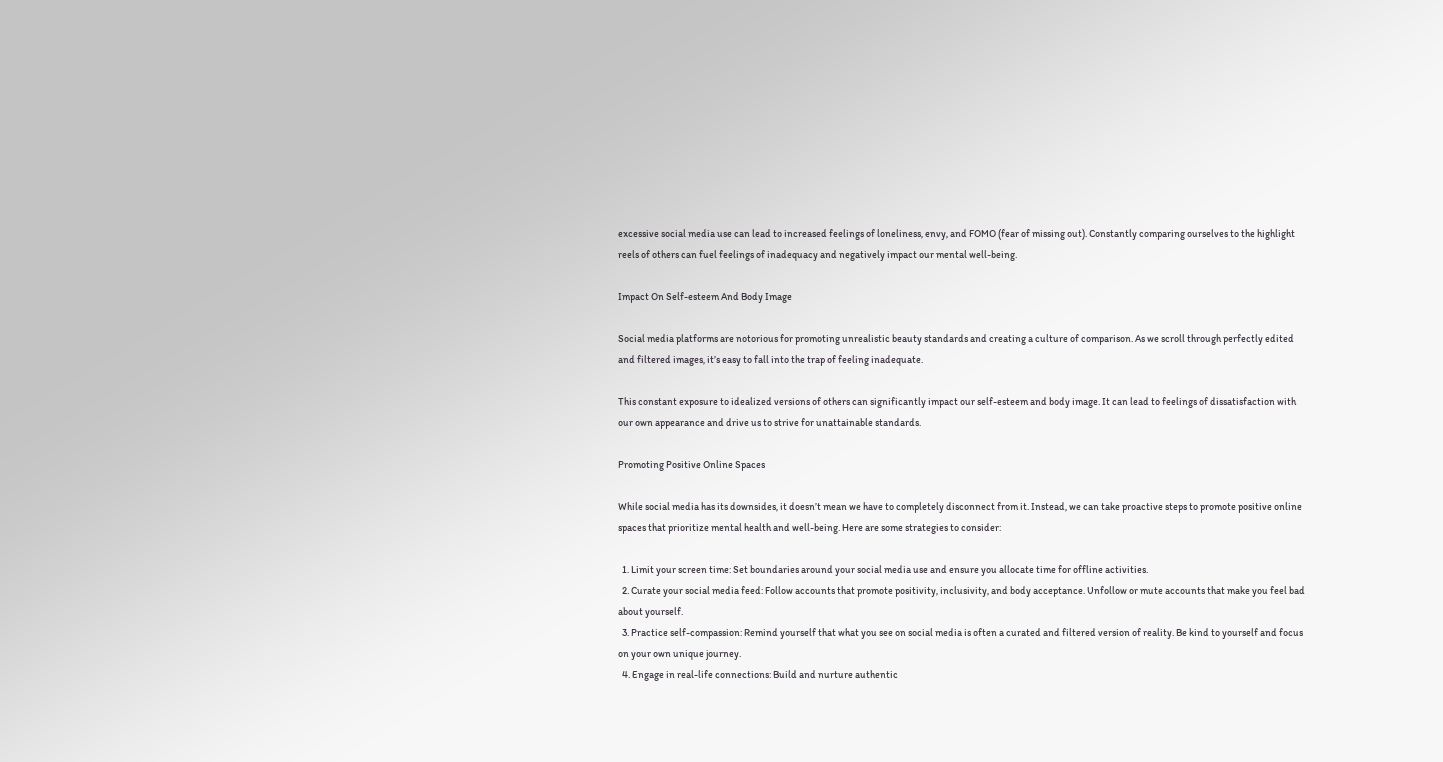excessive social media use can lead to increased feelings of loneliness, envy, and FOMO (fear of missing out). Constantly comparing ourselves to the highlight reels of others can fuel feelings of inadequacy and negatively impact our mental well-being.

Impact On Self-esteem And Body Image

Social media platforms are notorious for promoting unrealistic beauty standards and creating a culture of comparison. As we scroll through perfectly edited and filtered images, it’s easy to fall into the trap of feeling inadequate.

This constant exposure to idealized versions of others can significantly impact our self-esteem and body image. It can lead to feelings of dissatisfaction with our own appearance and drive us to strive for unattainable standards.

Promoting Positive Online Spaces

While social media has its downsides, it doesn’t mean we have to completely disconnect from it. Instead, we can take proactive steps to promote positive online spaces that prioritize mental health and well-being. Here are some strategies to consider:

  1. Limit your screen time: Set boundaries around your social media use and ensure you allocate time for offline activities.
  2. Curate your social media feed: Follow accounts that promote positivity, inclusivity, and body acceptance. Unfollow or mute accounts that make you feel bad about yourself.
  3. Practice self-compassion: Remind yourself that what you see on social media is often a curated and filtered version of reality. Be kind to yourself and focus on your own unique journey.
  4. Engage in real-life connections: Build and nurture authentic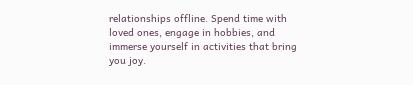relationships offline. Spend time with loved ones, engage in hobbies, and immerse yourself in activities that bring you joy.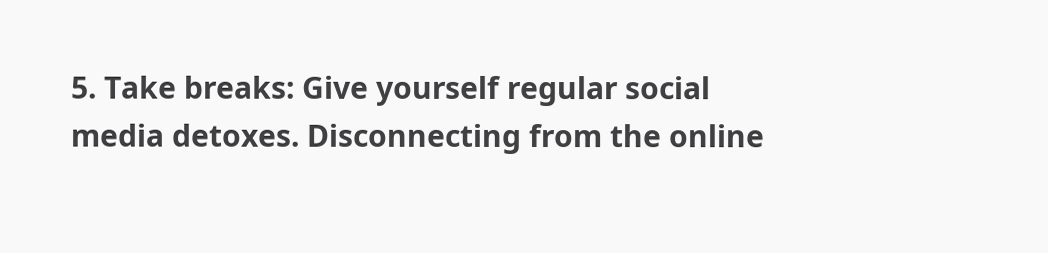5. Take breaks: Give yourself regular social media detoxes. Disconnecting from the online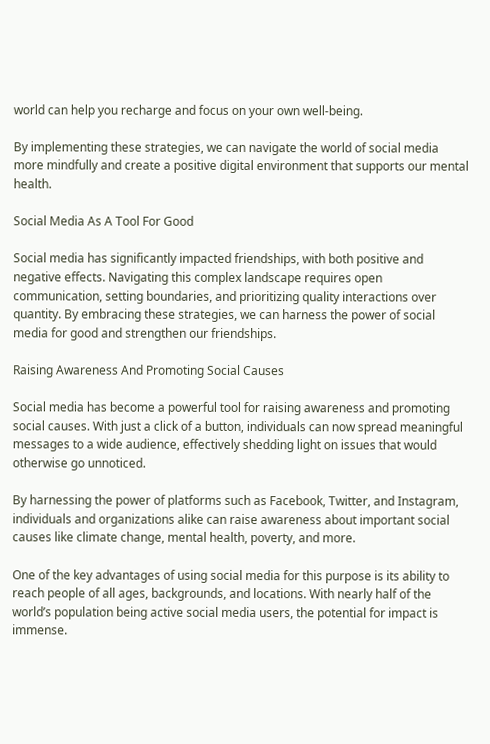world can help you recharge and focus on your own well-being.

By implementing these strategies, we can navigate the world of social media more mindfully and create a positive digital environment that supports our mental health.

Social Media As A Tool For Good

Social media has significantly impacted friendships, with both positive and negative effects. Navigating this complex landscape requires open communication, setting boundaries, and prioritizing quality interactions over quantity. By embracing these strategies, we can harness the power of social media for good and strengthen our friendships.

Raising Awareness And Promoting Social Causes

Social media has become a powerful tool for raising awareness and promoting social causes. With just a click of a button, individuals can now spread meaningful messages to a wide audience, effectively shedding light on issues that would otherwise go unnoticed.

By harnessing the power of platforms such as Facebook, Twitter, and Instagram, individuals and organizations alike can raise awareness about important social causes like climate change, mental health, poverty, and more.

One of the key advantages of using social media for this purpose is its ability to reach people of all ages, backgrounds, and locations. With nearly half of the world’s population being active social media users, the potential for impact is immense.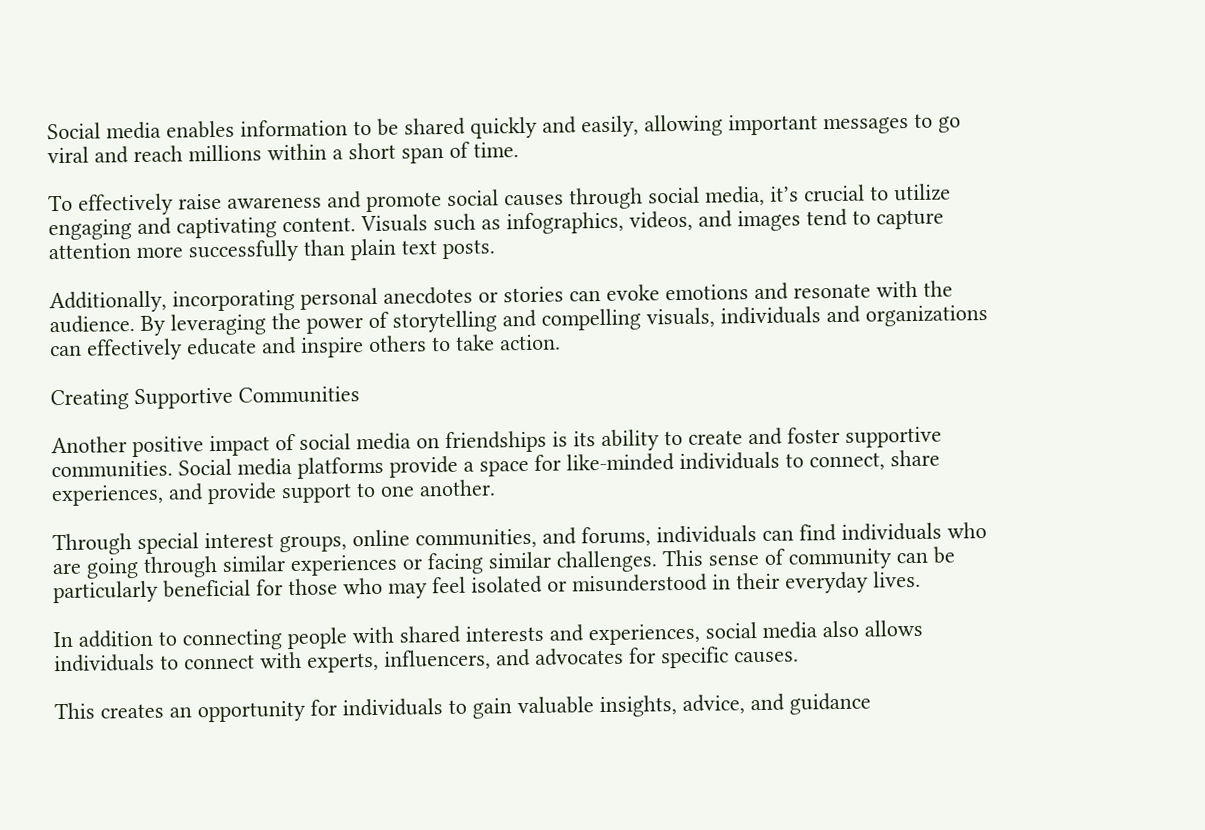Social media enables information to be shared quickly and easily, allowing important messages to go viral and reach millions within a short span of time.

To effectively raise awareness and promote social causes through social media, it’s crucial to utilize engaging and captivating content. Visuals such as infographics, videos, and images tend to capture attention more successfully than plain text posts.

Additionally, incorporating personal anecdotes or stories can evoke emotions and resonate with the audience. By leveraging the power of storytelling and compelling visuals, individuals and organizations can effectively educate and inspire others to take action.

Creating Supportive Communities

Another positive impact of social media on friendships is its ability to create and foster supportive communities. Social media platforms provide a space for like-minded individuals to connect, share experiences, and provide support to one another.

Through special interest groups, online communities, and forums, individuals can find individuals who are going through similar experiences or facing similar challenges. This sense of community can be particularly beneficial for those who may feel isolated or misunderstood in their everyday lives.

In addition to connecting people with shared interests and experiences, social media also allows individuals to connect with experts, influencers, and advocates for specific causes.

This creates an opportunity for individuals to gain valuable insights, advice, and guidance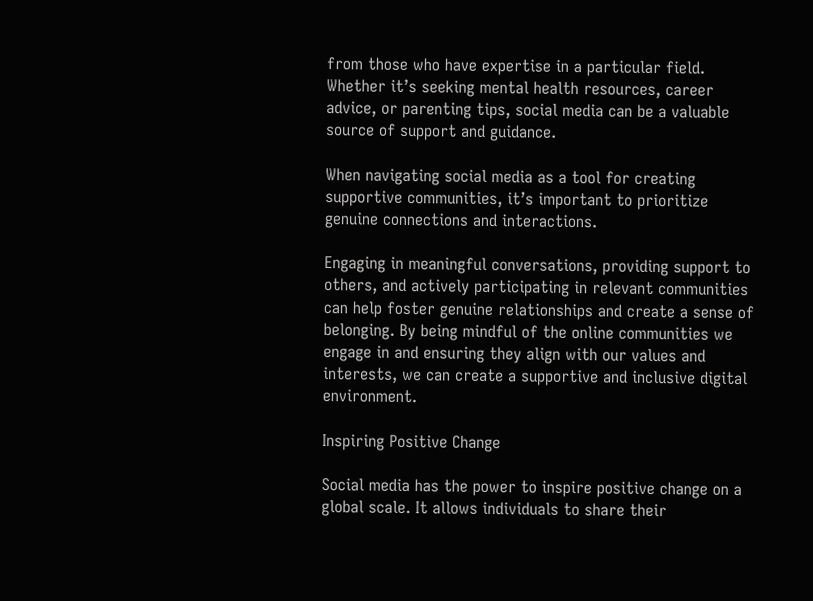from those who have expertise in a particular field. Whether it’s seeking mental health resources, career advice, or parenting tips, social media can be a valuable source of support and guidance.

When navigating social media as a tool for creating supportive communities, it’s important to prioritize genuine connections and interactions.

Engaging in meaningful conversations, providing support to others, and actively participating in relevant communities can help foster genuine relationships and create a sense of belonging. By being mindful of the online communities we engage in and ensuring they align with our values and interests, we can create a supportive and inclusive digital environment.

Inspiring Positive Change

Social media has the power to inspire positive change on a global scale. It allows individuals to share their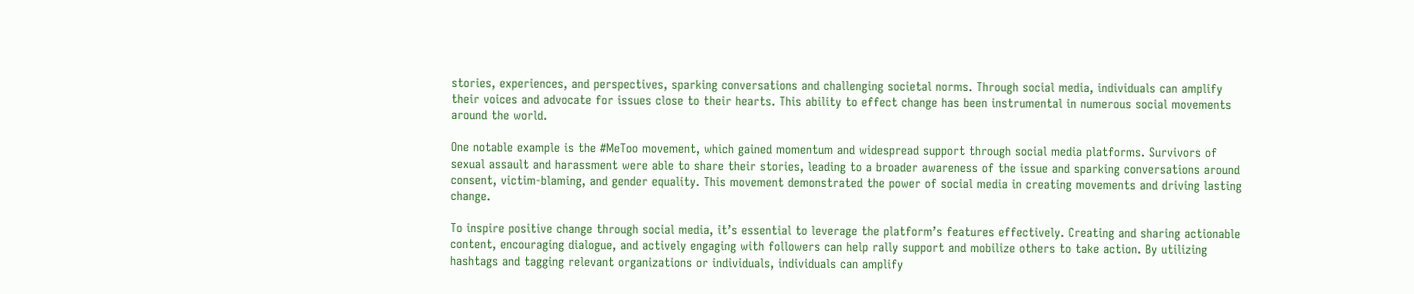stories, experiences, and perspectives, sparking conversations and challenging societal norms. Through social media, individuals can amplify their voices and advocate for issues close to their hearts. This ability to effect change has been instrumental in numerous social movements around the world.

One notable example is the #MeToo movement, which gained momentum and widespread support through social media platforms. Survivors of sexual assault and harassment were able to share their stories, leading to a broader awareness of the issue and sparking conversations around consent, victim-blaming, and gender equality. This movement demonstrated the power of social media in creating movements and driving lasting change.

To inspire positive change through social media, it’s essential to leverage the platform’s features effectively. Creating and sharing actionable content, encouraging dialogue, and actively engaging with followers can help rally support and mobilize others to take action. By utilizing hashtags and tagging relevant organizations or individuals, individuals can amplify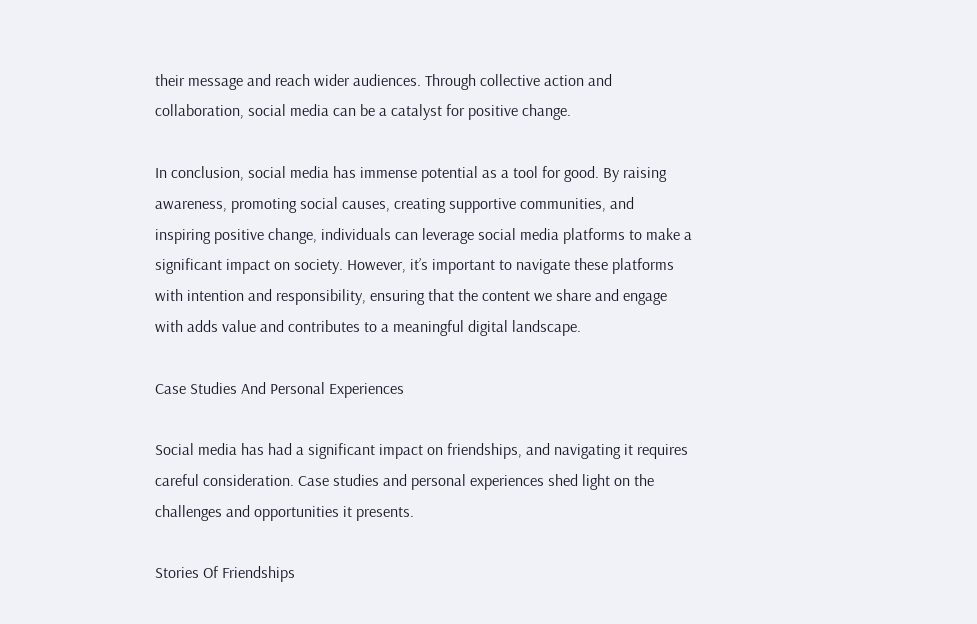their message and reach wider audiences. Through collective action and collaboration, social media can be a catalyst for positive change.

In conclusion, social media has immense potential as a tool for good. By raising awareness, promoting social causes, creating supportive communities, and inspiring positive change, individuals can leverage social media platforms to make a significant impact on society. However, it’s important to navigate these platforms with intention and responsibility, ensuring that the content we share and engage with adds value and contributes to a meaningful digital landscape.

Case Studies And Personal Experiences

Social media has had a significant impact on friendships, and navigating it requires careful consideration. Case studies and personal experiences shed light on the challenges and opportunities it presents.

Stories Of Friendships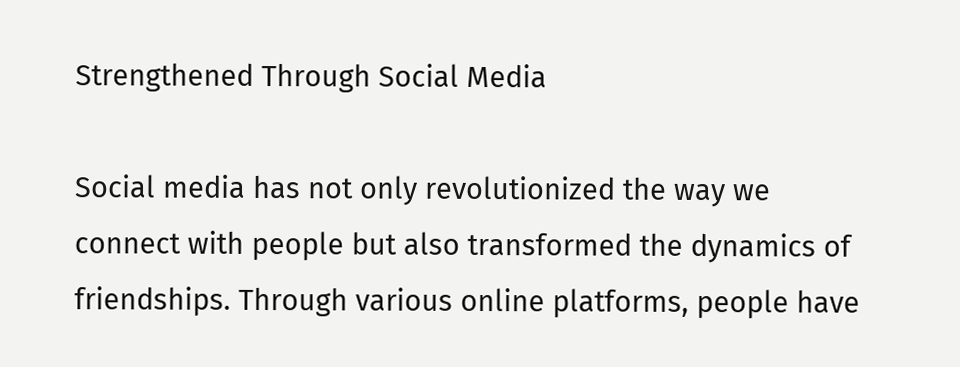Strengthened Through Social Media

Social media has not only revolutionized the way we connect with people but also transformed the dynamics of friendships. Through various online platforms, people have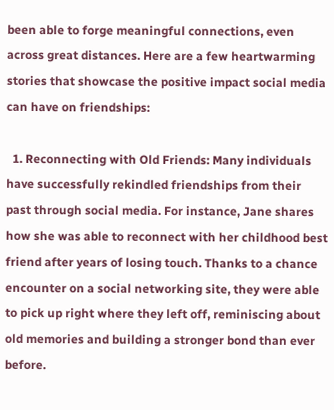been able to forge meaningful connections, even across great distances. Here are a few heartwarming stories that showcase the positive impact social media can have on friendships:

  1. Reconnecting with Old Friends: Many individuals have successfully rekindled friendships from their past through social media. For instance, Jane shares how she was able to reconnect with her childhood best friend after years of losing touch. Thanks to a chance encounter on a social networking site, they were able to pick up right where they left off, reminiscing about old memories and building a stronger bond than ever before.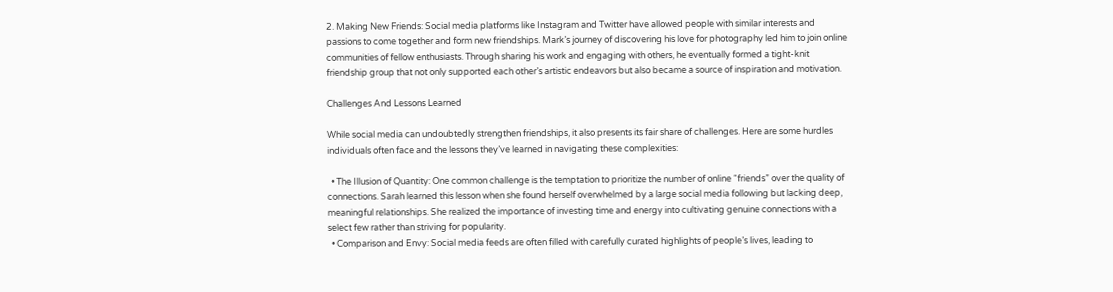2. Making New Friends: Social media platforms like Instagram and Twitter have allowed people with similar interests and passions to come together and form new friendships. Mark’s journey of discovering his love for photography led him to join online communities of fellow enthusiasts. Through sharing his work and engaging with others, he eventually formed a tight-knit friendship group that not only supported each other’s artistic endeavors but also became a source of inspiration and motivation.

Challenges And Lessons Learned

While social media can undoubtedly strengthen friendships, it also presents its fair share of challenges. Here are some hurdles individuals often face and the lessons they’ve learned in navigating these complexities:

  • The Illusion of Quantity: One common challenge is the temptation to prioritize the number of online “friends” over the quality of connections. Sarah learned this lesson when she found herself overwhelmed by a large social media following but lacking deep, meaningful relationships. She realized the importance of investing time and energy into cultivating genuine connections with a select few rather than striving for popularity.
  • Comparison and Envy: Social media feeds are often filled with carefully curated highlights of people’s lives, leading to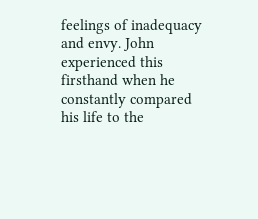feelings of inadequacy and envy. John experienced this firsthand when he constantly compared his life to the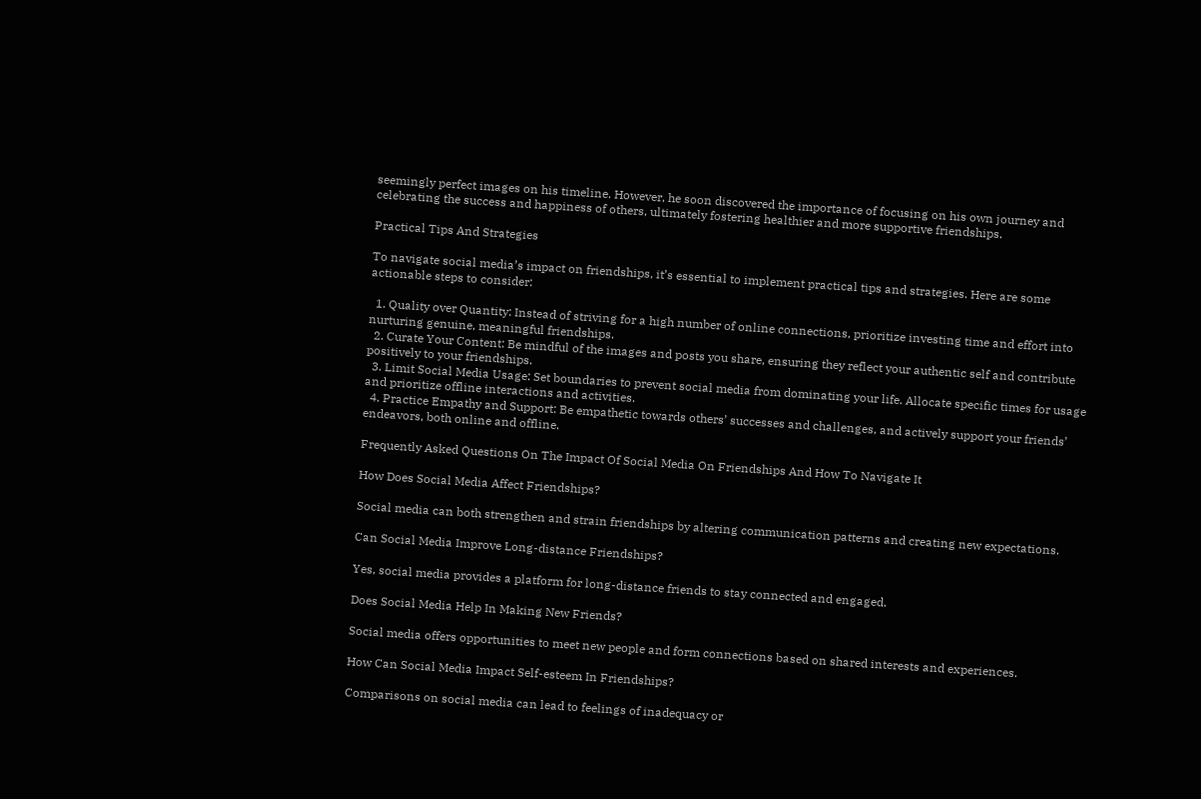seemingly perfect images on his timeline. However, he soon discovered the importance of focusing on his own journey and celebrating the success and happiness of others, ultimately fostering healthier and more supportive friendships.

Practical Tips And Strategies

To navigate social media’s impact on friendships, it’s essential to implement practical tips and strategies. Here are some actionable steps to consider:

  1. Quality over Quantity: Instead of striving for a high number of online connections, prioritize investing time and effort into nurturing genuine, meaningful friendships.
  2. Curate Your Content: Be mindful of the images and posts you share, ensuring they reflect your authentic self and contribute positively to your friendships.
  3. Limit Social Media Usage: Set boundaries to prevent social media from dominating your life. Allocate specific times for usage and prioritize offline interactions and activities.
  4. Practice Empathy and Support: Be empathetic towards others’ successes and challenges, and actively support your friends’ endeavors, both online and offline.

Frequently Asked Questions On The Impact Of Social Media On Friendships And How To Navigate It

How Does Social Media Affect Friendships?

Social media can both strengthen and strain friendships by altering communication patterns and creating new expectations.

Can Social Media Improve Long-distance Friendships?

Yes, social media provides a platform for long-distance friends to stay connected and engaged.

Does Social Media Help In Making New Friends?

Social media offers opportunities to meet new people and form connections based on shared interests and experiences.

How Can Social Media Impact Self-esteem In Friendships?

Comparisons on social media can lead to feelings of inadequacy or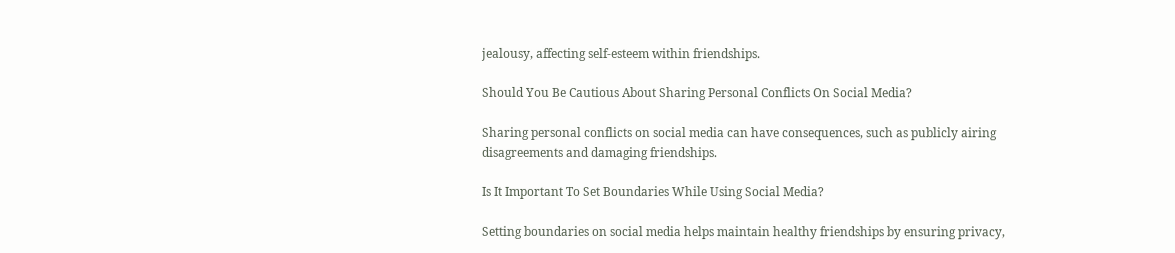jealousy, affecting self-esteem within friendships.

Should You Be Cautious About Sharing Personal Conflicts On Social Media?

Sharing personal conflicts on social media can have consequences, such as publicly airing disagreements and damaging friendships.

Is It Important To Set Boundaries While Using Social Media?

Setting boundaries on social media helps maintain healthy friendships by ensuring privacy,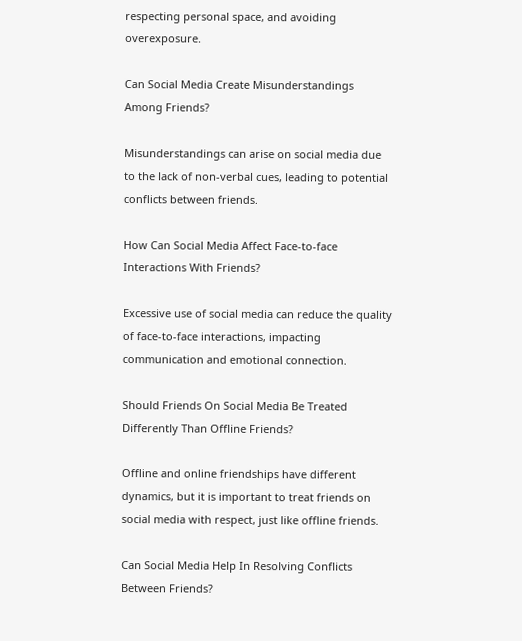respecting personal space, and avoiding overexposure.

Can Social Media Create Misunderstandings Among Friends?

Misunderstandings can arise on social media due to the lack of non-verbal cues, leading to potential conflicts between friends.

How Can Social Media Affect Face-to-face Interactions With Friends?

Excessive use of social media can reduce the quality of face-to-face interactions, impacting communication and emotional connection.

Should Friends On Social Media Be Treated Differently Than Offline Friends?

Offline and online friendships have different dynamics, but it is important to treat friends on social media with respect, just like offline friends.

Can Social Media Help In Resolving Conflicts Between Friends?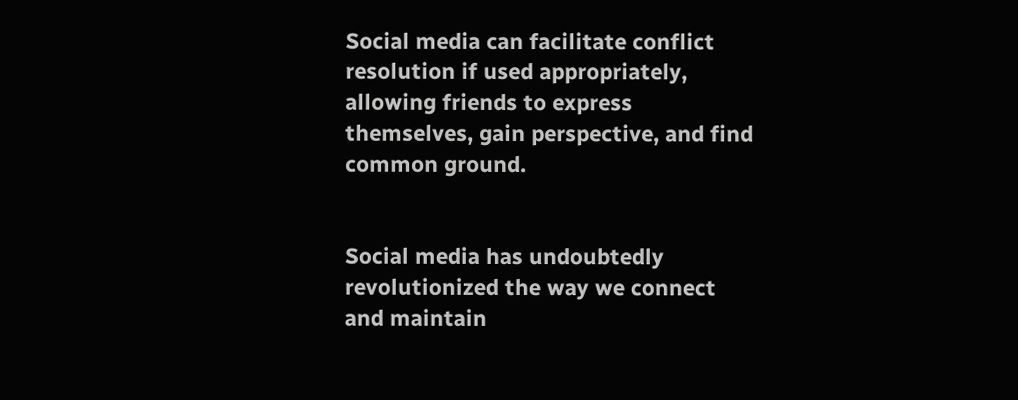Social media can facilitate conflict resolution if used appropriately, allowing friends to express themselves, gain perspective, and find common ground.


Social media has undoubtedly revolutionized the way we connect and maintain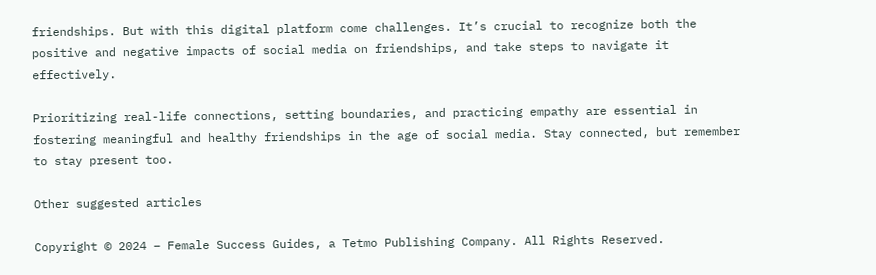friendships. But with this digital platform come challenges. It’s crucial to recognize both the positive and negative impacts of social media on friendships, and take steps to navigate it effectively.

Prioritizing real-life connections, setting boundaries, and practicing empathy are essential in fostering meaningful and healthy friendships in the age of social media. Stay connected, but remember to stay present too.

Other suggested articles

Copyright © 2024 – Female Success Guides, a Tetmo Publishing Company. All Rights Reserved.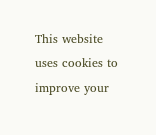This website uses cookies to improve your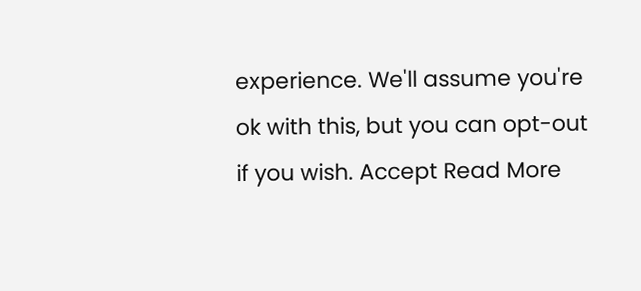experience. We'll assume you're ok with this, but you can opt-out if you wish. Accept Read More